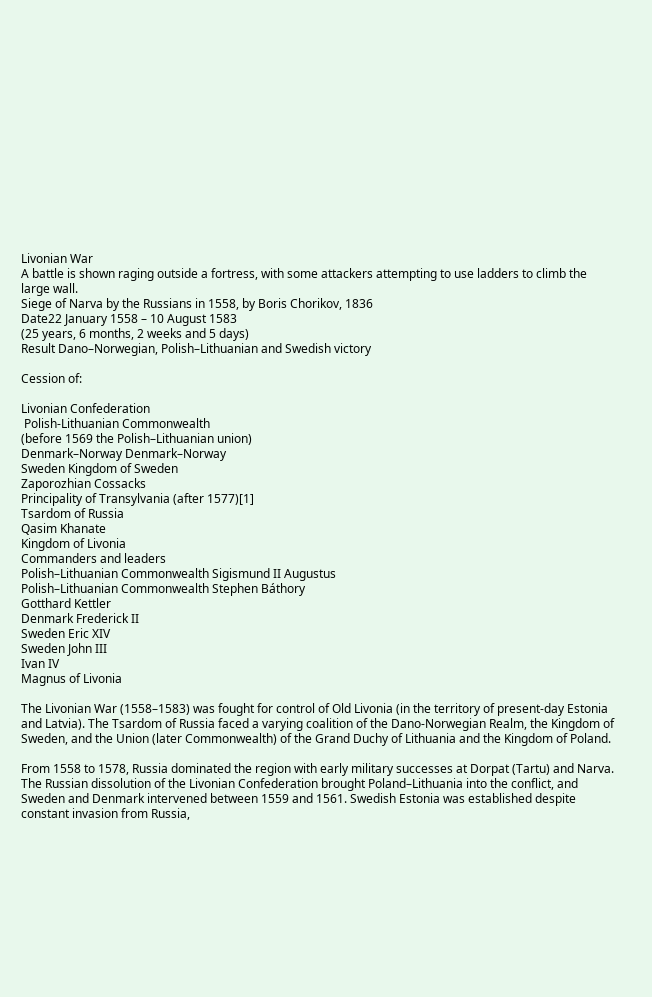Livonian War
A battle is shown raging outside a fortress, with some attackers attempting to use ladders to climb the large wall.
Siege of Narva by the Russians in 1558, by Boris Chorikov, 1836
Date22 January 1558 – 10 August 1583
(25 years, 6 months, 2 weeks and 5 days)
Result Dano–Norwegian, Polish–Lithuanian and Swedish victory

Cession of:

Livonian Confederation
 Polish-Lithuanian Commonwealth
(before 1569 the Polish–Lithuanian union)
Denmark–Norway Denmark–Norway
Sweden Kingdom of Sweden
Zaporozhian Cossacks
Principality of Transylvania (after 1577)[1]
Tsardom of Russia
Qasim Khanate
Kingdom of Livonia
Commanders and leaders
Polish–Lithuanian Commonwealth Sigismund II Augustus
Polish–Lithuanian Commonwealth Stephen Báthory
Gotthard Kettler
Denmark Frederick II
Sweden Eric XIV
Sweden John III
Ivan IV
Magnus of Livonia

The Livonian War (1558–1583) was fought for control of Old Livonia (in the territory of present-day Estonia and Latvia). The Tsardom of Russia faced a varying coalition of the Dano-Norwegian Realm, the Kingdom of Sweden, and the Union (later Commonwealth) of the Grand Duchy of Lithuania and the Kingdom of Poland.

From 1558 to 1578, Russia dominated the region with early military successes at Dorpat (Tartu) and Narva. The Russian dissolution of the Livonian Confederation brought Poland–Lithuania into the conflict, and Sweden and Denmark intervened between 1559 and 1561. Swedish Estonia was established despite constant invasion from Russia,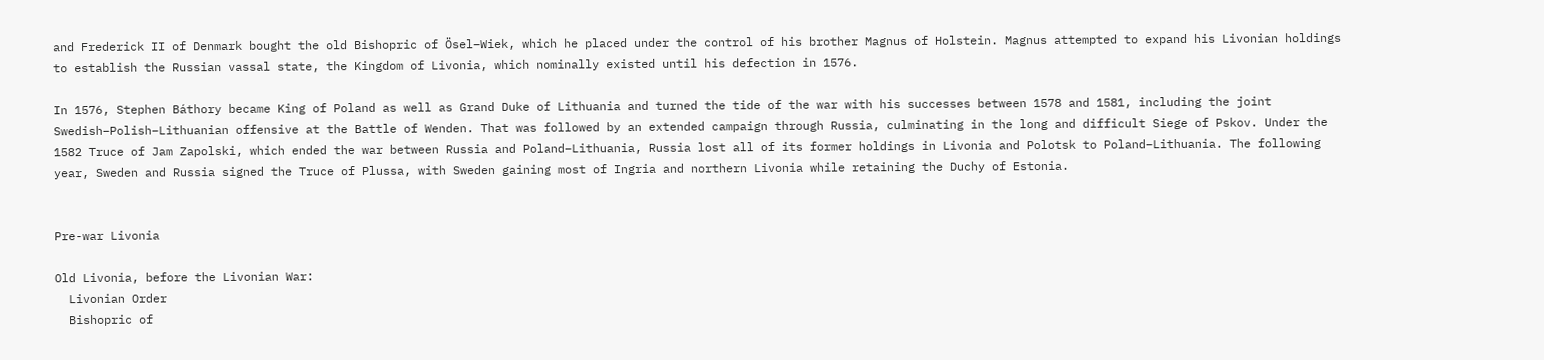and Frederick II of Denmark bought the old Bishopric of Ösel–Wiek, which he placed under the control of his brother Magnus of Holstein. Magnus attempted to expand his Livonian holdings to establish the Russian vassal state, the Kingdom of Livonia, which nominally existed until his defection in 1576.

In 1576, Stephen Báthory became King of Poland as well as Grand Duke of Lithuania and turned the tide of the war with his successes between 1578 and 1581, including the joint Swedish–Polish–Lithuanian offensive at the Battle of Wenden. That was followed by an extended campaign through Russia, culminating in the long and difficult Siege of Pskov. Under the 1582 Truce of Jam Zapolski, which ended the war between Russia and Poland–Lithuania, Russia lost all of its former holdings in Livonia and Polotsk to Poland–Lithuania. The following year, Sweden and Russia signed the Truce of Plussa, with Sweden gaining most of Ingria and northern Livonia while retaining the Duchy of Estonia.


Pre-war Livonia

Old Livonia, before the Livonian War:
  Livonian Order
  Bishopric of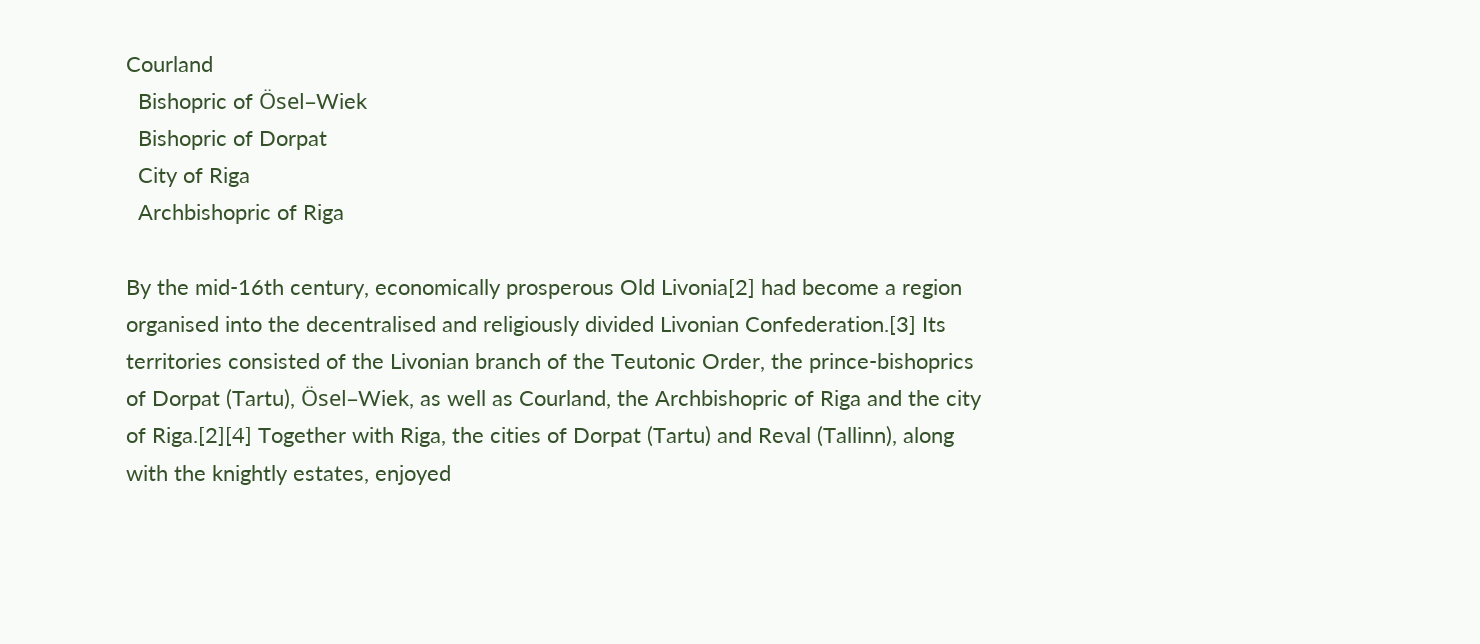Courland
  Bishopric of Ösel–Wiek
  Bishopric of Dorpat
  City of Riga
  Archbishopric of Riga

By the mid-16th century, economically prosperous Old Livonia[2] had become a region organised into the decentralised and religiously divided Livonian Confederation.[3] Its territories consisted of the Livonian branch of the Teutonic Order, the prince-bishoprics of Dorpat (Tartu), Ösel–Wiek, as well as Courland, the Archbishopric of Riga and the city of Riga.[2][4] Together with Riga, the cities of Dorpat (Tartu) and Reval (Tallinn), along with the knightly estates, enjoyed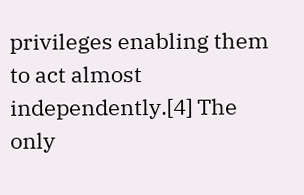privileges enabling them to act almost independently.[4] The only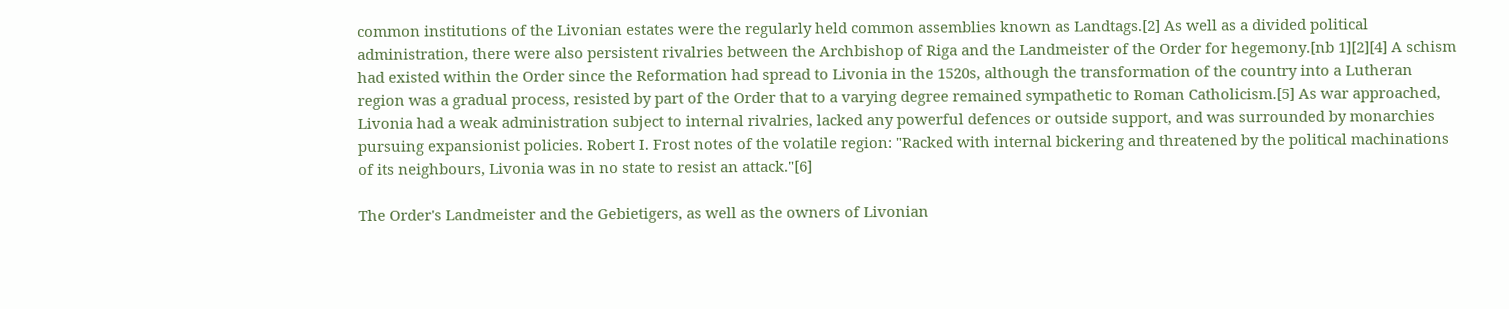common institutions of the Livonian estates were the regularly held common assemblies known as Landtags.[2] As well as a divided political administration, there were also persistent rivalries between the Archbishop of Riga and the Landmeister of the Order for hegemony.[nb 1][2][4] A schism had existed within the Order since the Reformation had spread to Livonia in the 1520s, although the transformation of the country into a Lutheran region was a gradual process, resisted by part of the Order that to a varying degree remained sympathetic to Roman Catholicism.[5] As war approached, Livonia had a weak administration subject to internal rivalries, lacked any powerful defences or outside support, and was surrounded by monarchies pursuing expansionist policies. Robert I. Frost notes of the volatile region: "Racked with internal bickering and threatened by the political machinations of its neighbours, Livonia was in no state to resist an attack."[6]

The Order's Landmeister and the Gebietigers, as well as the owners of Livonian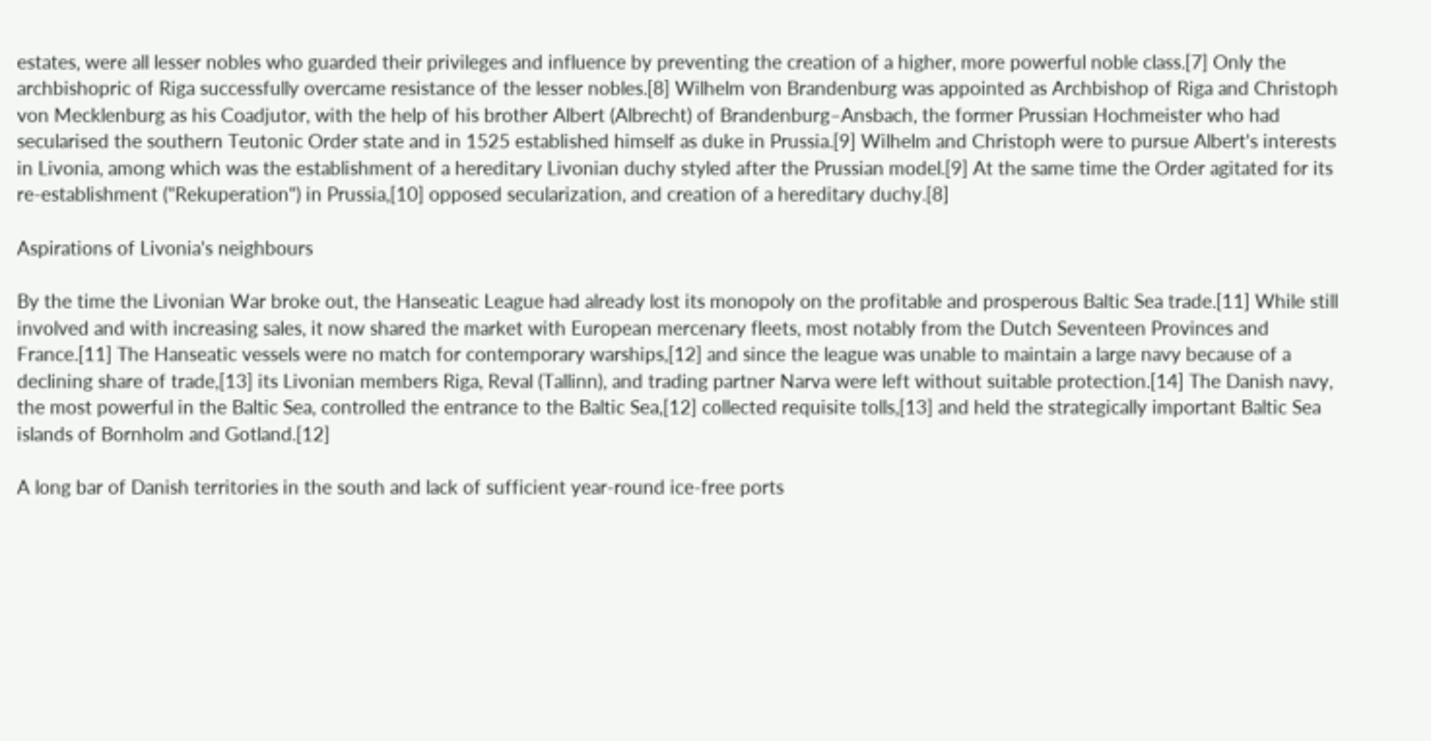estates, were all lesser nobles who guarded their privileges and influence by preventing the creation of a higher, more powerful noble class.[7] Only the archbishopric of Riga successfully overcame resistance of the lesser nobles.[8] Wilhelm von Brandenburg was appointed as Archbishop of Riga and Christoph von Mecklenburg as his Coadjutor, with the help of his brother Albert (Albrecht) of Brandenburg–Ansbach, the former Prussian Hochmeister who had secularised the southern Teutonic Order state and in 1525 established himself as duke in Prussia.[9] Wilhelm and Christoph were to pursue Albert's interests in Livonia, among which was the establishment of a hereditary Livonian duchy styled after the Prussian model.[9] At the same time the Order agitated for its re-establishment ("Rekuperation") in Prussia,[10] opposed secularization, and creation of a hereditary duchy.[8]

Aspirations of Livonia's neighbours

By the time the Livonian War broke out, the Hanseatic League had already lost its monopoly on the profitable and prosperous Baltic Sea trade.[11] While still involved and with increasing sales, it now shared the market with European mercenary fleets, most notably from the Dutch Seventeen Provinces and France.[11] The Hanseatic vessels were no match for contemporary warships,[12] and since the league was unable to maintain a large navy because of a declining share of trade,[13] its Livonian members Riga, Reval (Tallinn), and trading partner Narva were left without suitable protection.[14] The Danish navy, the most powerful in the Baltic Sea, controlled the entrance to the Baltic Sea,[12] collected requisite tolls,[13] and held the strategically important Baltic Sea islands of Bornholm and Gotland.[12]

A long bar of Danish territories in the south and lack of sufficient year-round ice-free ports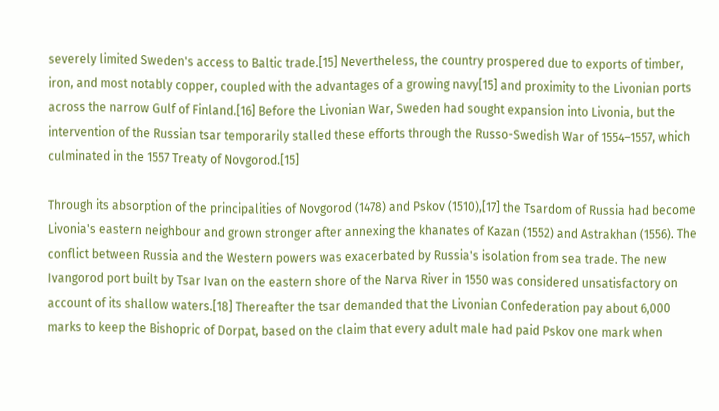severely limited Sweden's access to Baltic trade.[15] Nevertheless, the country prospered due to exports of timber, iron, and most notably copper, coupled with the advantages of a growing navy[15] and proximity to the Livonian ports across the narrow Gulf of Finland.[16] Before the Livonian War, Sweden had sought expansion into Livonia, but the intervention of the Russian tsar temporarily stalled these efforts through the Russo-Swedish War of 1554–1557, which culminated in the 1557 Treaty of Novgorod.[15]

Through its absorption of the principalities of Novgorod (1478) and Pskov (1510),[17] the Tsardom of Russia had become Livonia's eastern neighbour and grown stronger after annexing the khanates of Kazan (1552) and Astrakhan (1556). The conflict between Russia and the Western powers was exacerbated by Russia's isolation from sea trade. The new Ivangorod port built by Tsar Ivan on the eastern shore of the Narva River in 1550 was considered unsatisfactory on account of its shallow waters.[18] Thereafter the tsar demanded that the Livonian Confederation pay about 6,000 marks to keep the Bishopric of Dorpat, based on the claim that every adult male had paid Pskov one mark when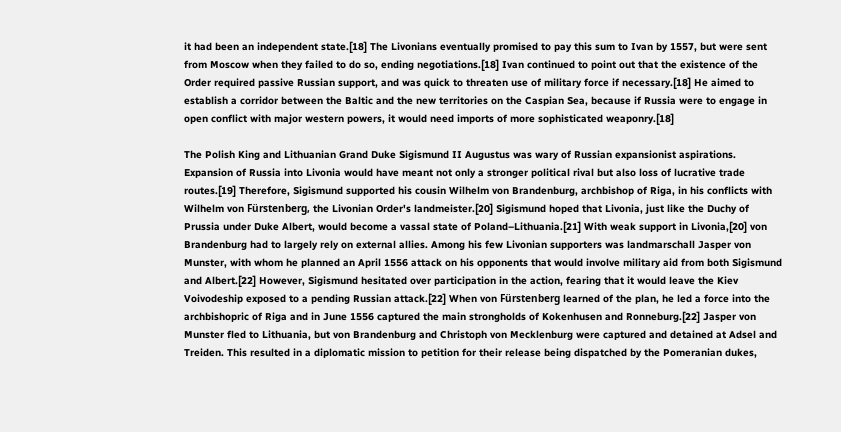it had been an independent state.[18] The Livonians eventually promised to pay this sum to Ivan by 1557, but were sent from Moscow when they failed to do so, ending negotiations.[18] Ivan continued to point out that the existence of the Order required passive Russian support, and was quick to threaten use of military force if necessary.[18] He aimed to establish a corridor between the Baltic and the new territories on the Caspian Sea, because if Russia were to engage in open conflict with major western powers, it would need imports of more sophisticated weaponry.[18]

The Polish King and Lithuanian Grand Duke Sigismund II Augustus was wary of Russian expansionist aspirations. Expansion of Russia into Livonia would have meant not only a stronger political rival but also loss of lucrative trade routes.[19] Therefore, Sigismund supported his cousin Wilhelm von Brandenburg, archbishop of Riga, in his conflicts with Wilhelm von Fürstenberg, the Livonian Order's landmeister.[20] Sigismund hoped that Livonia, just like the Duchy of Prussia under Duke Albert, would become a vassal state of Poland–Lithuania.[21] With weak support in Livonia,[20] von Brandenburg had to largely rely on external allies. Among his few Livonian supporters was landmarschall Jasper von Munster, with whom he planned an April 1556 attack on his opponents that would involve military aid from both Sigismund and Albert.[22] However, Sigismund hesitated over participation in the action, fearing that it would leave the Kiev Voivodeship exposed to a pending Russian attack.[22] When von Fürstenberg learned of the plan, he led a force into the archbishopric of Riga and in June 1556 captured the main strongholds of Kokenhusen and Ronneburg.[22] Jasper von Munster fled to Lithuania, but von Brandenburg and Christoph von Mecklenburg were captured and detained at Adsel and Treiden. This resulted in a diplomatic mission to petition for their release being dispatched by the Pomeranian dukes,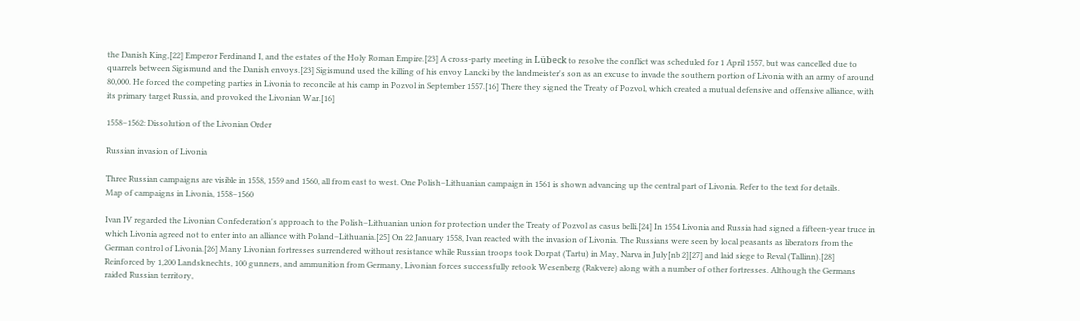the Danish King,[22] Emperor Ferdinand I, and the estates of the Holy Roman Empire.[23] A cross-party meeting in Lübeck to resolve the conflict was scheduled for 1 April 1557, but was cancelled due to quarrels between Sigismund and the Danish envoys.[23] Sigismund used the killing of his envoy Lancki by the landmeister's son as an excuse to invade the southern portion of Livonia with an army of around 80,000. He forced the competing parties in Livonia to reconcile at his camp in Pozvol in September 1557.[16] There they signed the Treaty of Pozvol, which created a mutual defensive and offensive alliance, with its primary target Russia, and provoked the Livonian War.[16]

1558–1562: Dissolution of the Livonian Order

Russian invasion of Livonia

Three Russian campaigns are visible in 1558, 1559 and 1560, all from east to west. One Polish–Lithuanian campaign in 1561 is shown advancing up the central part of Livonia. Refer to the text for details.
Map of campaigns in Livonia, 1558–1560

Ivan IV regarded the Livonian Confederation's approach to the Polish–Lithuanian union for protection under the Treaty of Pozvol as casus belli.[24] In 1554 Livonia and Russia had signed a fifteen-year truce in which Livonia agreed not to enter into an alliance with Poland–Lithuania.[25] On 22 January 1558, Ivan reacted with the invasion of Livonia. The Russians were seen by local peasants as liberators from the German control of Livonia.[26] Many Livonian fortresses surrendered without resistance while Russian troops took Dorpat (Tartu) in May, Narva in July[nb 2][27] and laid siege to Reval (Tallinn).[28] Reinforced by 1,200 Landsknechts, 100 gunners, and ammunition from Germany, Livonian forces successfully retook Wesenberg (Rakvere) along with a number of other fortresses. Although the Germans raided Russian territory,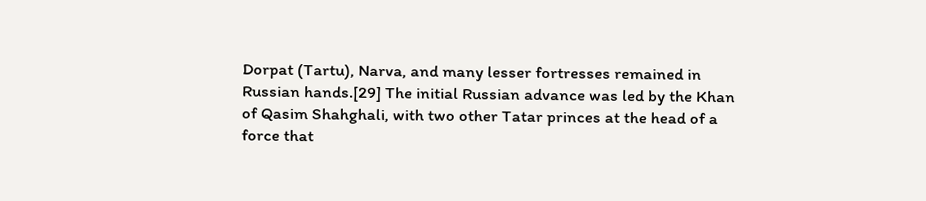Dorpat (Tartu), Narva, and many lesser fortresses remained in Russian hands.[29] The initial Russian advance was led by the Khan of Qasim Shahghali, with two other Tatar princes at the head of a force that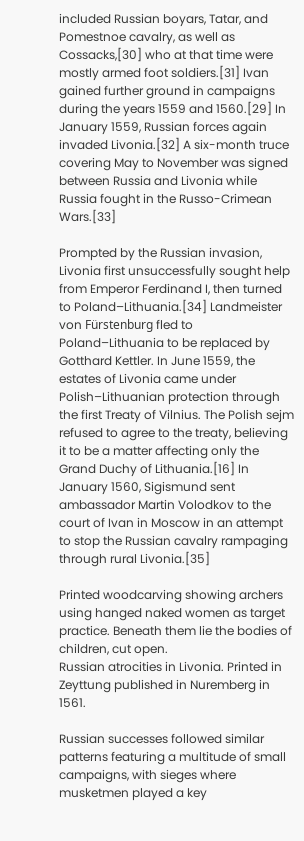included Russian boyars, Tatar, and Pomestnoe cavalry, as well as Cossacks,[30] who at that time were mostly armed foot soldiers.[31] Ivan gained further ground in campaigns during the years 1559 and 1560.[29] In January 1559, Russian forces again invaded Livonia.[32] A six-month truce covering May to November was signed between Russia and Livonia while Russia fought in the Russo-Crimean Wars.[33]

Prompted by the Russian invasion, Livonia first unsuccessfully sought help from Emperor Ferdinand I, then turned to Poland–Lithuania.[34] Landmeister von Fürstenburg fled to Poland–Lithuania to be replaced by Gotthard Kettler. In June 1559, the estates of Livonia came under Polish–Lithuanian protection through the first Treaty of Vilnius. The Polish sejm refused to agree to the treaty, believing it to be a matter affecting only the Grand Duchy of Lithuania.[16] In January 1560, Sigismund sent ambassador Martin Volodkov to the court of Ivan in Moscow in an attempt to stop the Russian cavalry rampaging through rural Livonia.[35]

Printed woodcarving showing archers using hanged naked women as target practice. Beneath them lie the bodies of children, cut open.
Russian atrocities in Livonia. Printed in Zeyttung published in Nuremberg in 1561.

Russian successes followed similar patterns featuring a multitude of small campaigns, with sieges where musketmen played a key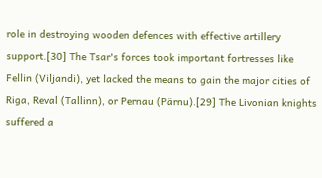role in destroying wooden defences with effective artillery support.[30] The Tsar's forces took important fortresses like Fellin (Viljandi), yet lacked the means to gain the major cities of Riga, Reval (Tallinn), or Pernau (Pärnu).[29] The Livonian knights suffered a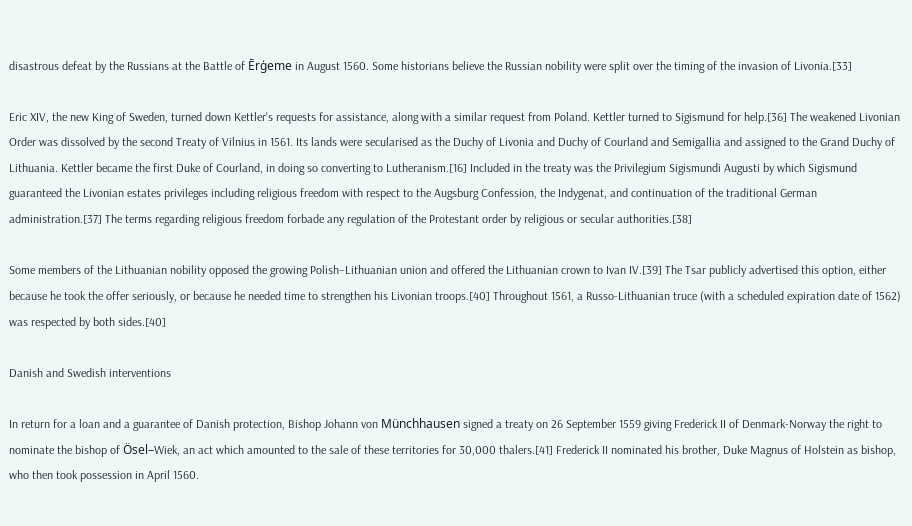disastrous defeat by the Russians at the Battle of Ērģeme in August 1560. Some historians believe the Russian nobility were split over the timing of the invasion of Livonia.[33]

Eric XIV, the new King of Sweden, turned down Kettler's requests for assistance, along with a similar request from Poland. Kettler turned to Sigismund for help.[36] The weakened Livonian Order was dissolved by the second Treaty of Vilnius in 1561. Its lands were secularised as the Duchy of Livonia and Duchy of Courland and Semigallia and assigned to the Grand Duchy of Lithuania. Kettler became the first Duke of Courland, in doing so converting to Lutheranism.[16] Included in the treaty was the Privilegium Sigismundi Augusti by which Sigismund guaranteed the Livonian estates privileges including religious freedom with respect to the Augsburg Confession, the Indygenat, and continuation of the traditional German administration.[37] The terms regarding religious freedom forbade any regulation of the Protestant order by religious or secular authorities.[38]

Some members of the Lithuanian nobility opposed the growing Polish–Lithuanian union and offered the Lithuanian crown to Ivan IV.[39] The Tsar publicly advertised this option, either because he took the offer seriously, or because he needed time to strengthen his Livonian troops.[40] Throughout 1561, a Russo-Lithuanian truce (with a scheduled expiration date of 1562) was respected by both sides.[40]

Danish and Swedish interventions

In return for a loan and a guarantee of Danish protection, Bishop Johann von Münchhausen signed a treaty on 26 September 1559 giving Frederick II of Denmark-Norway the right to nominate the bishop of Ösel–Wiek, an act which amounted to the sale of these territories for 30,000 thalers.[41] Frederick II nominated his brother, Duke Magnus of Holstein as bishop, who then took possession in April 1560.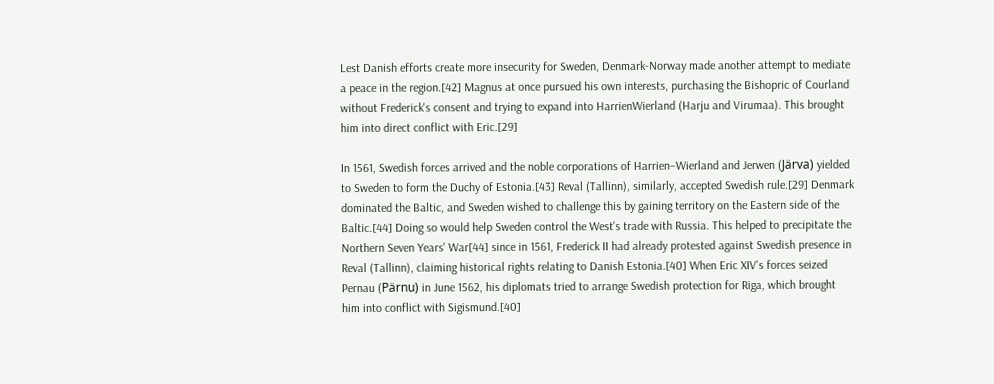Lest Danish efforts create more insecurity for Sweden, Denmark-Norway made another attempt to mediate a peace in the region.[42] Magnus at once pursued his own interests, purchasing the Bishopric of Courland without Frederick's consent and trying to expand into HarrienWierland (Harju and Virumaa). This brought him into direct conflict with Eric.[29]

In 1561, Swedish forces arrived and the noble corporations of Harrien–Wierland and Jerwen (Järva) yielded to Sweden to form the Duchy of Estonia.[43] Reval (Tallinn), similarly, accepted Swedish rule.[29] Denmark dominated the Baltic, and Sweden wished to challenge this by gaining territory on the Eastern side of the Baltic.[44] Doing so would help Sweden control the West's trade with Russia. This helped to precipitate the Northern Seven Years' War[44] since in 1561, Frederick II had already protested against Swedish presence in Reval (Tallinn), claiming historical rights relating to Danish Estonia.[40] When Eric XIV's forces seized Pernau (Pärnu) in June 1562, his diplomats tried to arrange Swedish protection for Riga, which brought him into conflict with Sigismund.[40]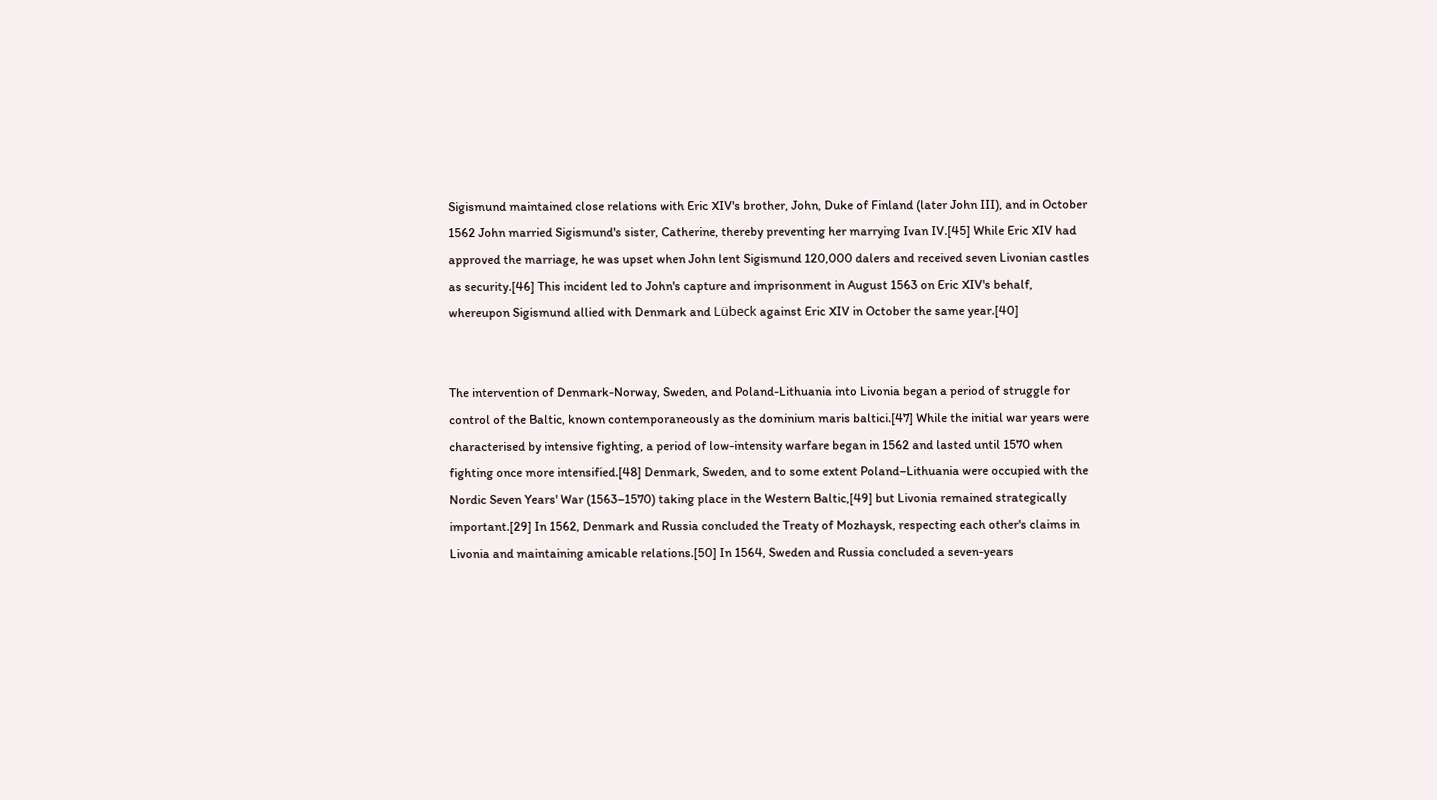Sigismund maintained close relations with Eric XIV's brother, John, Duke of Finland (later John III), and in October 1562 John married Sigismund's sister, Catherine, thereby preventing her marrying Ivan IV.[45] While Eric XIV had approved the marriage, he was upset when John lent Sigismund 120,000 dalers and received seven Livonian castles as security.[46] This incident led to John's capture and imprisonment in August 1563 on Eric XIV's behalf, whereupon Sigismund allied with Denmark and Lübeck against Eric XIV in October the same year.[40]


The intervention of Denmark-Norway, Sweden, and Poland-Lithuania into Livonia began a period of struggle for control of the Baltic, known contemporaneously as the dominium maris baltici.[47] While the initial war years were characterised by intensive fighting, a period of low-intensity warfare began in 1562 and lasted until 1570 when fighting once more intensified.[48] Denmark, Sweden, and to some extent Poland–Lithuania were occupied with the Nordic Seven Years' War (1563–1570) taking place in the Western Baltic,[49] but Livonia remained strategically important.[29] In 1562, Denmark and Russia concluded the Treaty of Mozhaysk, respecting each other's claims in Livonia and maintaining amicable relations.[50] In 1564, Sweden and Russia concluded a seven-years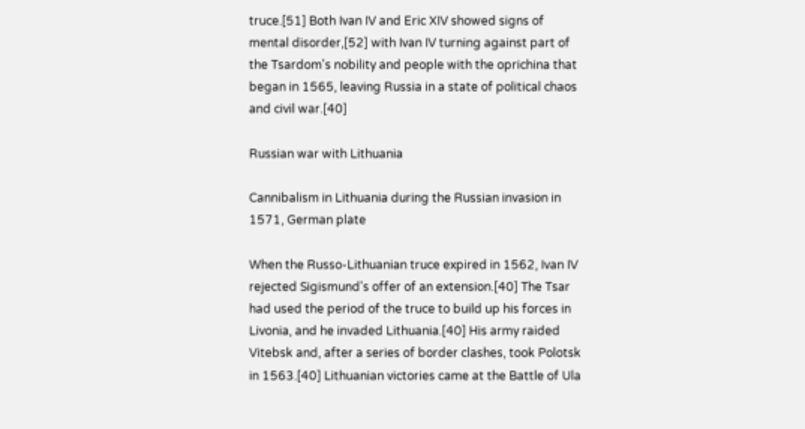truce.[51] Both Ivan IV and Eric XIV showed signs of mental disorder,[52] with Ivan IV turning against part of the Tsardom's nobility and people with the oprichina that began in 1565, leaving Russia in a state of political chaos and civil war.[40]

Russian war with Lithuania

Cannibalism in Lithuania during the Russian invasion in 1571, German plate

When the Russo-Lithuanian truce expired in 1562, Ivan IV rejected Sigismund's offer of an extension.[40] The Tsar had used the period of the truce to build up his forces in Livonia, and he invaded Lithuania.[40] His army raided Vitebsk and, after a series of border clashes, took Polotsk in 1563.[40] Lithuanian victories came at the Battle of Ula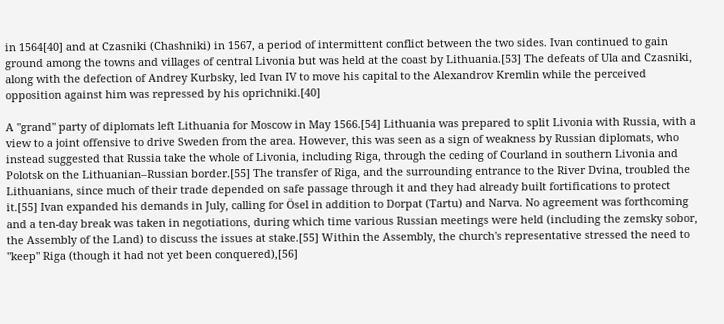in 1564[40] and at Czasniki (Chashniki) in 1567, a period of intermittent conflict between the two sides. Ivan continued to gain ground among the towns and villages of central Livonia but was held at the coast by Lithuania.[53] The defeats of Ula and Czasniki, along with the defection of Andrey Kurbsky, led Ivan IV to move his capital to the Alexandrov Kremlin while the perceived opposition against him was repressed by his oprichniki.[40]

A "grand" party of diplomats left Lithuania for Moscow in May 1566.[54] Lithuania was prepared to split Livonia with Russia, with a view to a joint offensive to drive Sweden from the area. However, this was seen as a sign of weakness by Russian diplomats, who instead suggested that Russia take the whole of Livonia, including Riga, through the ceding of Courland in southern Livonia and Polotsk on the Lithuanian–Russian border.[55] The transfer of Riga, and the surrounding entrance to the River Dvina, troubled the Lithuanians, since much of their trade depended on safe passage through it and they had already built fortifications to protect it.[55] Ivan expanded his demands in July, calling for Ösel in addition to Dorpat (Tartu) and Narva. No agreement was forthcoming and a ten-day break was taken in negotiations, during which time various Russian meetings were held (including the zemsky sobor, the Assembly of the Land) to discuss the issues at stake.[55] Within the Assembly, the church's representative stressed the need to "keep" Riga (though it had not yet been conquered),[56]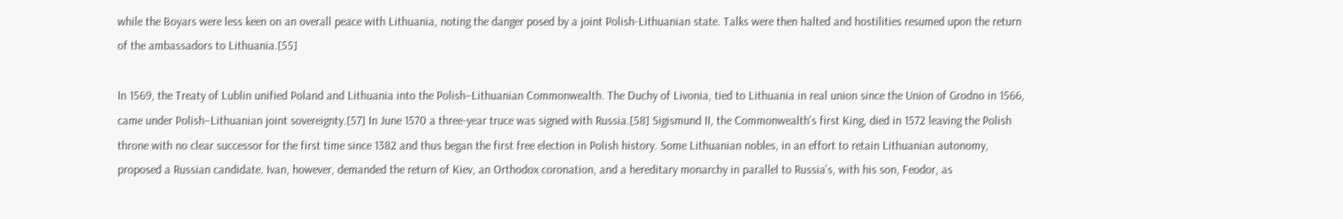while the Boyars were less keen on an overall peace with Lithuania, noting the danger posed by a joint Polish-Lithuanian state. Talks were then halted and hostilities resumed upon the return of the ambassadors to Lithuania.[55]

In 1569, the Treaty of Lublin unified Poland and Lithuania into the Polish–Lithuanian Commonwealth. The Duchy of Livonia, tied to Lithuania in real union since the Union of Grodno in 1566, came under Polish–Lithuanian joint sovereignty.[57] In June 1570 a three-year truce was signed with Russia.[58] Sigismund II, the Commonwealth's first King, died in 1572 leaving the Polish throne with no clear successor for the first time since 1382 and thus began the first free election in Polish history. Some Lithuanian nobles, in an effort to retain Lithuanian autonomy, proposed a Russian candidate. Ivan, however, demanded the return of Kiev, an Orthodox coronation, and a hereditary monarchy in parallel to Russia's, with his son, Feodor, as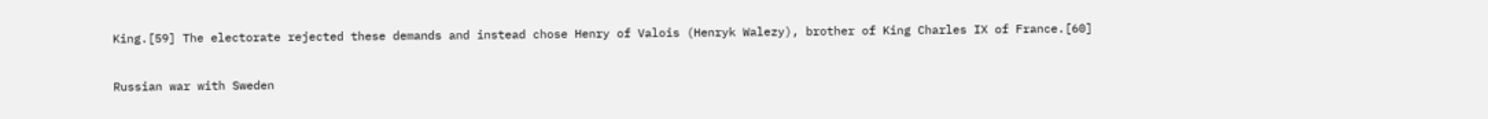King.[59] The electorate rejected these demands and instead chose Henry of Valois (Henryk Walezy), brother of King Charles IX of France.[60]

Russian war with Sweden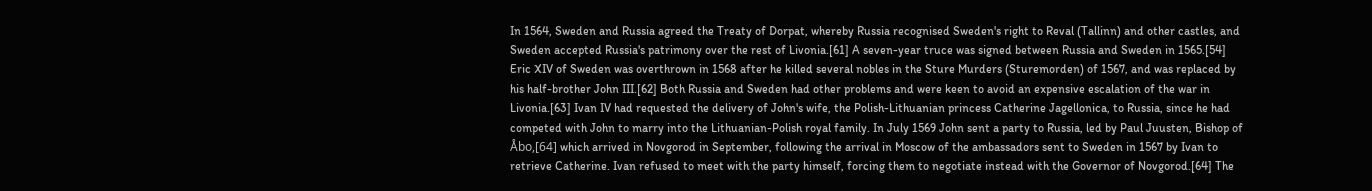In 1564, Sweden and Russia agreed the Treaty of Dorpat, whereby Russia recognised Sweden's right to Reval (Tallinn) and other castles, and Sweden accepted Russia's patrimony over the rest of Livonia.[61] A seven-year truce was signed between Russia and Sweden in 1565.[54] Eric XIV of Sweden was overthrown in 1568 after he killed several nobles in the Sture Murders (Sturemorden) of 1567, and was replaced by his half-brother John III.[62] Both Russia and Sweden had other problems and were keen to avoid an expensive escalation of the war in Livonia.[63] Ivan IV had requested the delivery of John's wife, the Polish-Lithuanian princess Catherine Jagellonica, to Russia, since he had competed with John to marry into the Lithuanian-Polish royal family. In July 1569 John sent a party to Russia, led by Paul Juusten, Bishop of Åbo,[64] which arrived in Novgorod in September, following the arrival in Moscow of the ambassadors sent to Sweden in 1567 by Ivan to retrieve Catherine. Ivan refused to meet with the party himself, forcing them to negotiate instead with the Governor of Novgorod.[64] The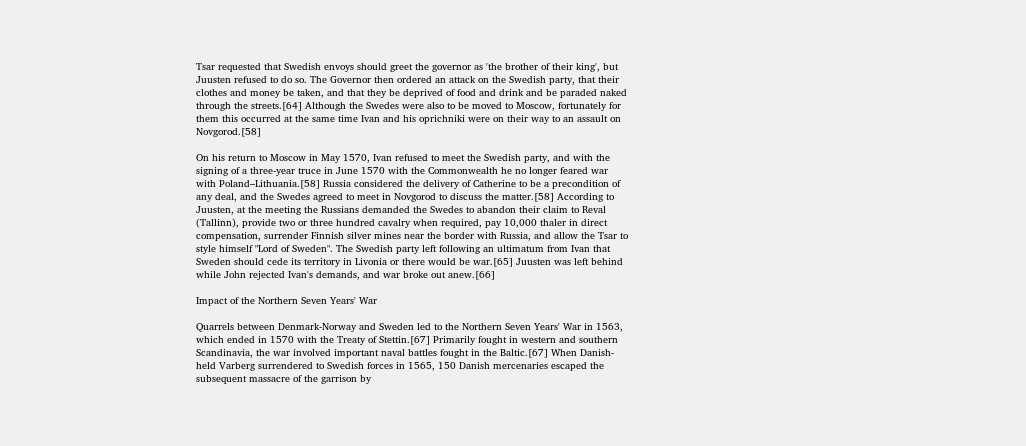Tsar requested that Swedish envoys should greet the governor as 'the brother of their king', but Juusten refused to do so. The Governor then ordered an attack on the Swedish party, that their clothes and money be taken, and that they be deprived of food and drink and be paraded naked through the streets.[64] Although the Swedes were also to be moved to Moscow, fortunately for them this occurred at the same time Ivan and his oprichniki were on their way to an assault on Novgorod.[58]

On his return to Moscow in May 1570, Ivan refused to meet the Swedish party, and with the signing of a three-year truce in June 1570 with the Commonwealth he no longer feared war with Poland–Lithuania.[58] Russia considered the delivery of Catherine to be a precondition of any deal, and the Swedes agreed to meet in Novgorod to discuss the matter.[58] According to Juusten, at the meeting the Russians demanded the Swedes to abandon their claim to Reval (Tallinn), provide two or three hundred cavalry when required, pay 10,000 thaler in direct compensation, surrender Finnish silver mines near the border with Russia, and allow the Tsar to style himself "Lord of Sweden". The Swedish party left following an ultimatum from Ivan that Sweden should cede its territory in Livonia or there would be war.[65] Juusten was left behind while John rejected Ivan's demands, and war broke out anew.[66]

Impact of the Northern Seven Years' War

Quarrels between Denmark-Norway and Sweden led to the Northern Seven Years' War in 1563, which ended in 1570 with the Treaty of Stettin.[67] Primarily fought in western and southern Scandinavia, the war involved important naval battles fought in the Baltic.[67] When Danish-held Varberg surrendered to Swedish forces in 1565, 150 Danish mercenaries escaped the subsequent massacre of the garrison by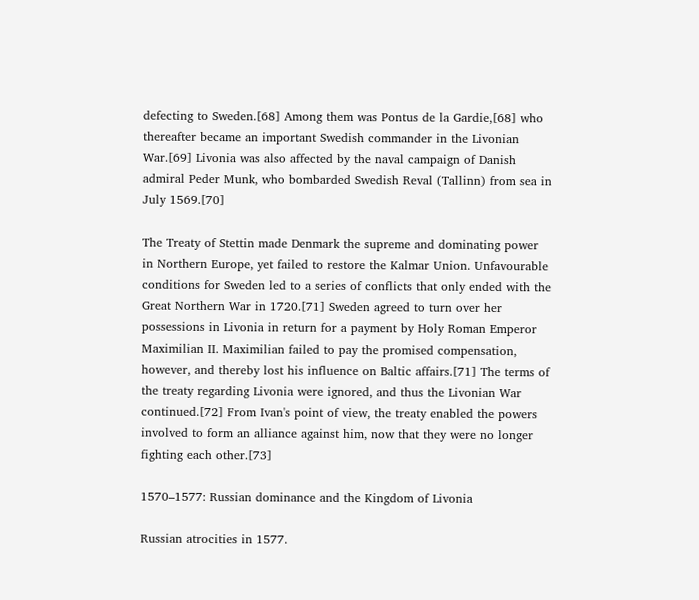defecting to Sweden.[68] Among them was Pontus de la Gardie,[68] who thereafter became an important Swedish commander in the Livonian War.[69] Livonia was also affected by the naval campaign of Danish admiral Peder Munk, who bombarded Swedish Reval (Tallinn) from sea in July 1569.[70]

The Treaty of Stettin made Denmark the supreme and dominating power in Northern Europe, yet failed to restore the Kalmar Union. Unfavourable conditions for Sweden led to a series of conflicts that only ended with the Great Northern War in 1720.[71] Sweden agreed to turn over her possessions in Livonia in return for a payment by Holy Roman Emperor Maximilian II. Maximilian failed to pay the promised compensation, however, and thereby lost his influence on Baltic affairs.[71] The terms of the treaty regarding Livonia were ignored, and thus the Livonian War continued.[72] From Ivan's point of view, the treaty enabled the powers involved to form an alliance against him, now that they were no longer fighting each other.[73]

1570–1577: Russian dominance and the Kingdom of Livonia

Russian atrocities in 1577.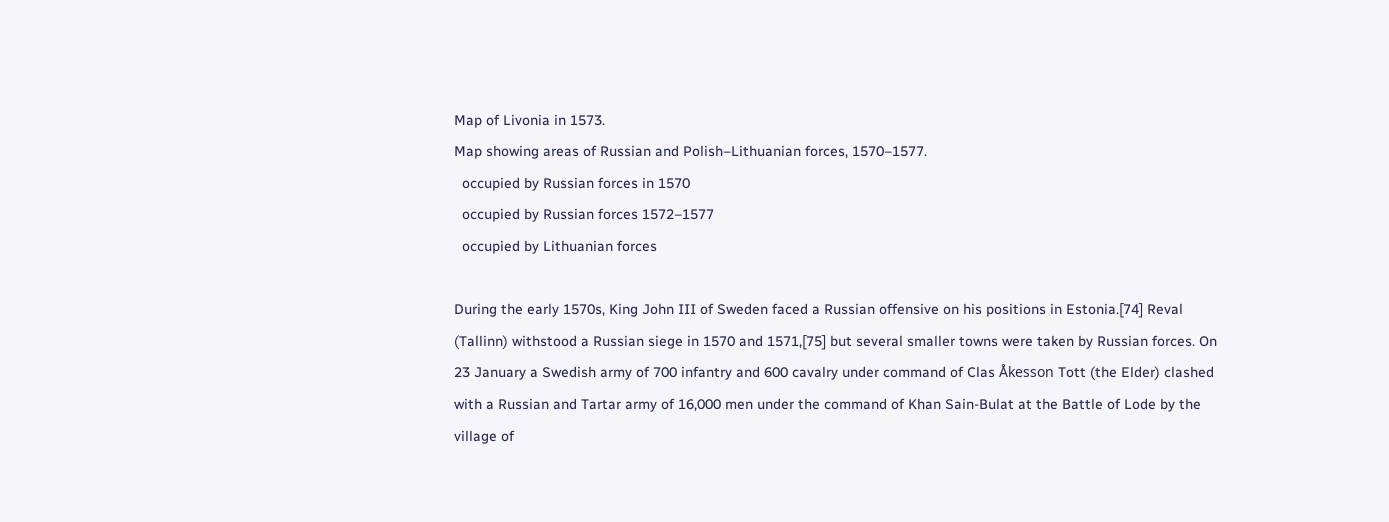Map of Livonia in 1573.
Map showing areas of Russian and Polish–Lithuanian forces, 1570–1577.
  occupied by Russian forces in 1570
  occupied by Russian forces 1572–1577
  occupied by Lithuanian forces

During the early 1570s, King John III of Sweden faced a Russian offensive on his positions in Estonia.[74] Reval (Tallinn) withstood a Russian siege in 1570 and 1571,[75] but several smaller towns were taken by Russian forces. On 23 January a Swedish army of 700 infantry and 600 cavalry under command of Clas Åkesson Tott (the Elder) clashed with a Russian and Tartar army of 16,000 men under the command of Khan Sain-Bulat at the Battle of Lode by the village of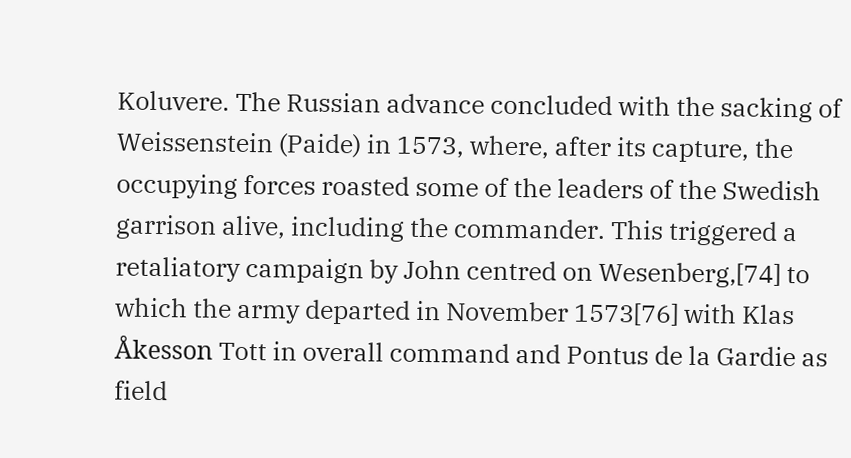Koluvere. The Russian advance concluded with the sacking of Weissenstein (Paide) in 1573, where, after its capture, the occupying forces roasted some of the leaders of the Swedish garrison alive, including the commander. This triggered a retaliatory campaign by John centred on Wesenberg,[74] to which the army departed in November 1573[76] with Klas Åkesson Tott in overall command and Pontus de la Gardie as field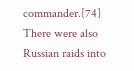commander.[74] There were also Russian raids into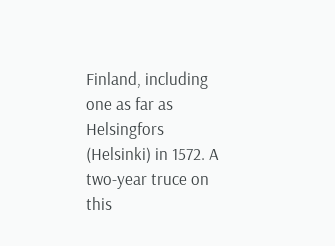Finland, including one as far as Helsingfors (Helsinki) in 1572. A two-year truce on this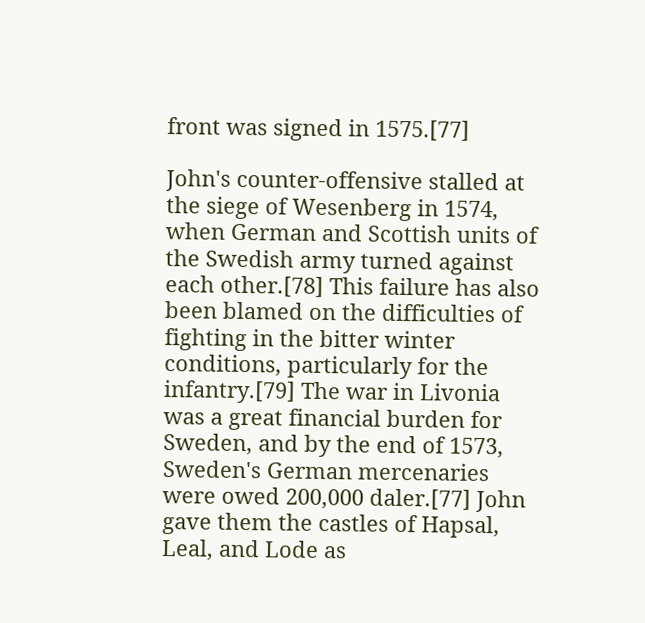front was signed in 1575.[77]

John's counter-offensive stalled at the siege of Wesenberg in 1574, when German and Scottish units of the Swedish army turned against each other.[78] This failure has also been blamed on the difficulties of fighting in the bitter winter conditions, particularly for the infantry.[79] The war in Livonia was a great financial burden for Sweden, and by the end of 1573, Sweden's German mercenaries were owed 200,000 daler.[77] John gave them the castles of Hapsal, Leal, and Lode as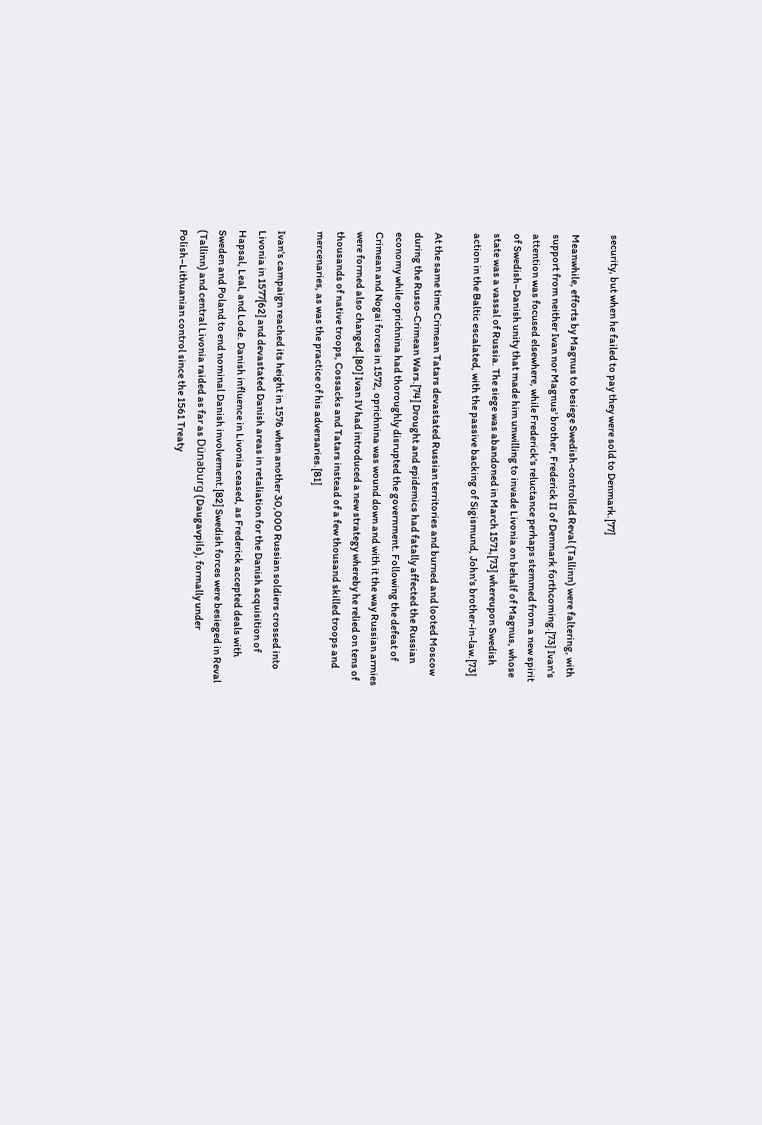security, but when he failed to pay they were sold to Denmark.[77]

Meanwhile, efforts by Magnus to besiege Swedish-controlled Reval (Tallinn) were faltering, with support from neither Ivan nor Magnus' brother, Frederick II of Denmark forthcoming.[73] Ivan's attention was focused elsewhere, while Frederick's reluctance perhaps stemmed from a new spirit of Swedish–Danish unity that made him unwilling to invade Livonia on behalf of Magnus, whose state was a vassal of Russia. The siege was abandoned in March 1571,[73] whereupon Swedish action in the Baltic escalated, with the passive backing of Sigismund, John's brother-in-law.[73]

At the same time Crimean Tatars devastated Russian territories and burned and looted Moscow during the Russo-Crimean Wars.[74] Drought and epidemics had fatally affected the Russian economy while oprichnina had thoroughly disrupted the government. Following the defeat of Crimean and Nogai forces in 1572, oprichnina was wound down and with it the way Russian armies were formed also changed.[80] Ivan IV had introduced a new strategy whereby he relied on tens of thousands of native troops, Cossacks and Tatars instead of a few thousand skilled troops and mercenaries, as was the practice of his adversaries.[81]

Ivan's campaign reached its height in 1576 when another 30,000 Russian soldiers crossed into Livonia in 1577[62] and devastated Danish areas in retaliation for the Danish acquisition of Hapsal, Leal, and Lode. Danish influence in Livonia ceased, as Frederick accepted deals with Sweden and Poland to end nominal Danish involvement.[82] Swedish forces were besieged in Reval (Tallinn) and central Livonia raided as far as Dünaburg (Daugavpils), formally under Polish–Lithuanian control since the 1561 Treaty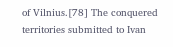of Vilnius.[78] The conquered territories submitted to Ivan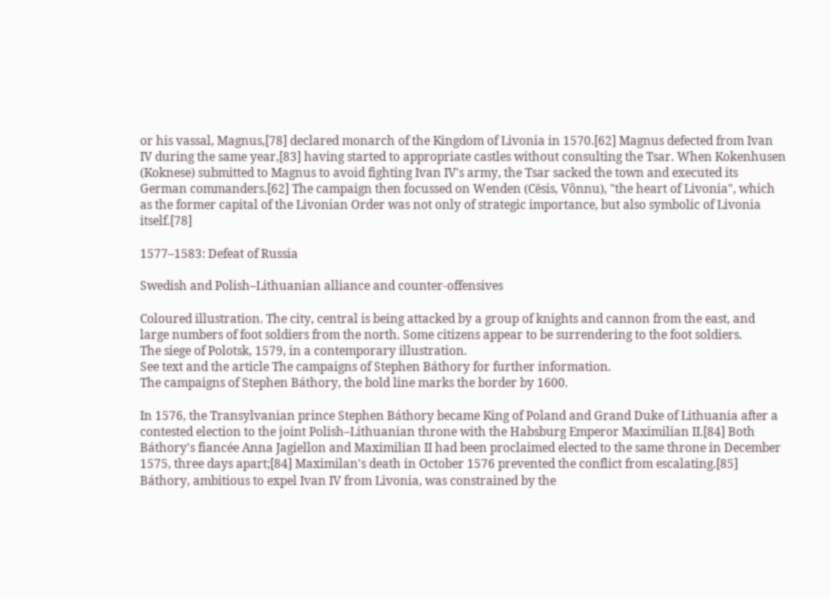or his vassal, Magnus,[78] declared monarch of the Kingdom of Livonia in 1570.[62] Magnus defected from Ivan IV during the same year,[83] having started to appropriate castles without consulting the Tsar. When Kokenhusen (Koknese) submitted to Magnus to avoid fighting Ivan IV's army, the Tsar sacked the town and executed its German commanders.[62] The campaign then focussed on Wenden (Cēsis, Võnnu), "the heart of Livonia", which as the former capital of the Livonian Order was not only of strategic importance, but also symbolic of Livonia itself.[78]

1577–1583: Defeat of Russia

Swedish and Polish–Lithuanian alliance and counter-offensives

Coloured illustration. The city, central is being attacked by a group of knights and cannon from the east, and large numbers of foot soldiers from the north. Some citizens appear to be surrendering to the foot soldiers.
The siege of Polotsk, 1579, in a contemporary illustration.
See text and the article The campaigns of Stephen Báthory for further information.
The campaigns of Stephen Báthory, the bold line marks the border by 1600.

In 1576, the Transylvanian prince Stephen Báthory became King of Poland and Grand Duke of Lithuania after a contested election to the joint Polish–Lithuanian throne with the Habsburg Emperor Maximilian II.[84] Both Báthory's fiancée Anna Jagiellon and Maximilian II had been proclaimed elected to the same throne in December 1575, three days apart;[84] Maximilan's death in October 1576 prevented the conflict from escalating.[85] Báthory, ambitious to expel Ivan IV from Livonia, was constrained by the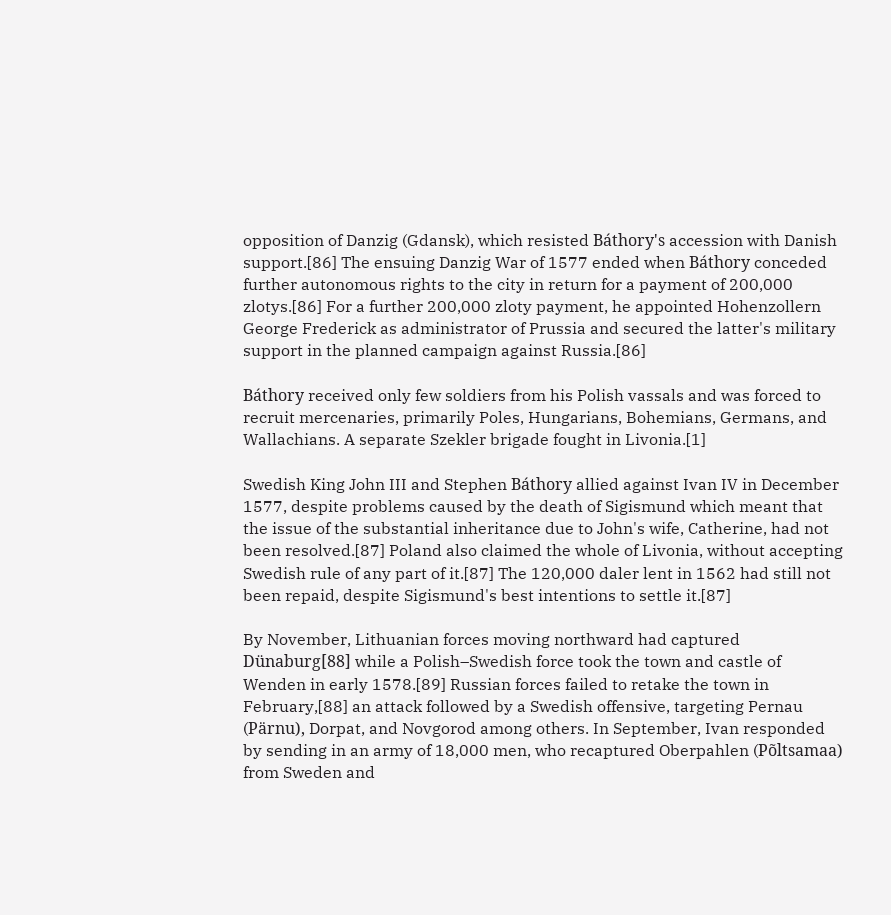opposition of Danzig (Gdansk), which resisted Báthory's accession with Danish support.[86] The ensuing Danzig War of 1577 ended when Báthory conceded further autonomous rights to the city in return for a payment of 200,000 zlotys.[86] For a further 200,000 zloty payment, he appointed Hohenzollern George Frederick as administrator of Prussia and secured the latter's military support in the planned campaign against Russia.[86]

Báthory received only few soldiers from his Polish vassals and was forced to recruit mercenaries, primarily Poles, Hungarians, Bohemians, Germans, and Wallachians. A separate Szekler brigade fought in Livonia.[1]

Swedish King John III and Stephen Báthory allied against Ivan IV in December 1577, despite problems caused by the death of Sigismund which meant that the issue of the substantial inheritance due to John's wife, Catherine, had not been resolved.[87] Poland also claimed the whole of Livonia, without accepting Swedish rule of any part of it.[87] The 120,000 daler lent in 1562 had still not been repaid, despite Sigismund's best intentions to settle it.[87]

By November, Lithuanian forces moving northward had captured Dünaburg[88] while a Polish–Swedish force took the town and castle of Wenden in early 1578.[89] Russian forces failed to retake the town in February,[88] an attack followed by a Swedish offensive, targeting Pernau (Pärnu), Dorpat, and Novgorod among others. In September, Ivan responded by sending in an army of 18,000 men, who recaptured Oberpahlen (Põltsamaa) from Sweden and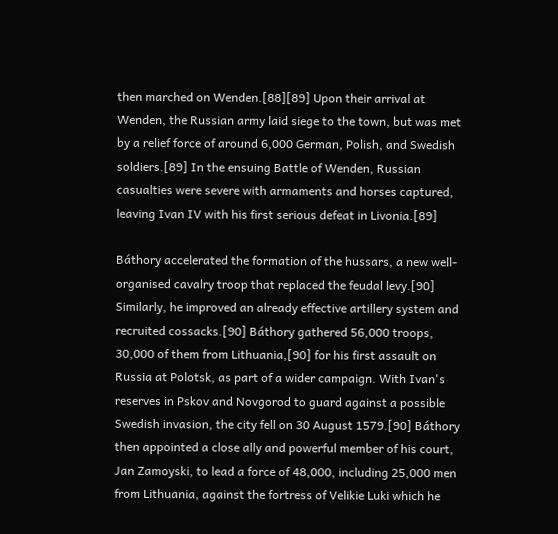then marched on Wenden.[88][89] Upon their arrival at Wenden, the Russian army laid siege to the town, but was met by a relief force of around 6,000 German, Polish, and Swedish soldiers.[89] In the ensuing Battle of Wenden, Russian casualties were severe with armaments and horses captured, leaving Ivan IV with his first serious defeat in Livonia.[89]

Báthory accelerated the formation of the hussars, a new well-organised cavalry troop that replaced the feudal levy.[90] Similarly, he improved an already effective artillery system and recruited cossacks.[90] Báthory gathered 56,000 troops, 30,000 of them from Lithuania,[90] for his first assault on Russia at Polotsk, as part of a wider campaign. With Ivan's reserves in Pskov and Novgorod to guard against a possible Swedish invasion, the city fell on 30 August 1579.[90] Báthory then appointed a close ally and powerful member of his court, Jan Zamoyski, to lead a force of 48,000, including 25,000 men from Lithuania, against the fortress of Velikie Luki which he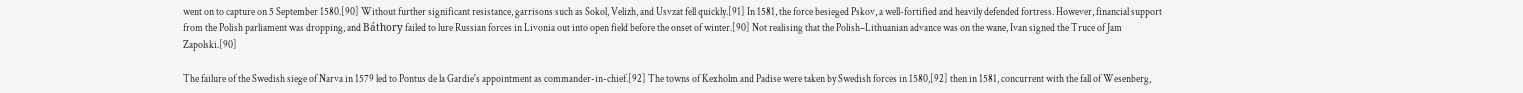went on to capture on 5 September 1580.[90] Without further significant resistance, garrisons such as Sokol, Velizh, and Usvzat fell quickly.[91] In 1581, the force besieged Pskov, a well-fortified and heavily defended fortress. However, financial support from the Polish parliament was dropping, and Báthory failed to lure Russian forces in Livonia out into open field before the onset of winter.[90] Not realising that the Polish–Lithuanian advance was on the wane, Ivan signed the Truce of Jam Zapolski.[90]

The failure of the Swedish siege of Narva in 1579 led to Pontus de la Gardie's appointment as commander-in-chief.[92] The towns of Kexholm and Padise were taken by Swedish forces in 1580,[92] then in 1581, concurrent with the fall of Wesenberg,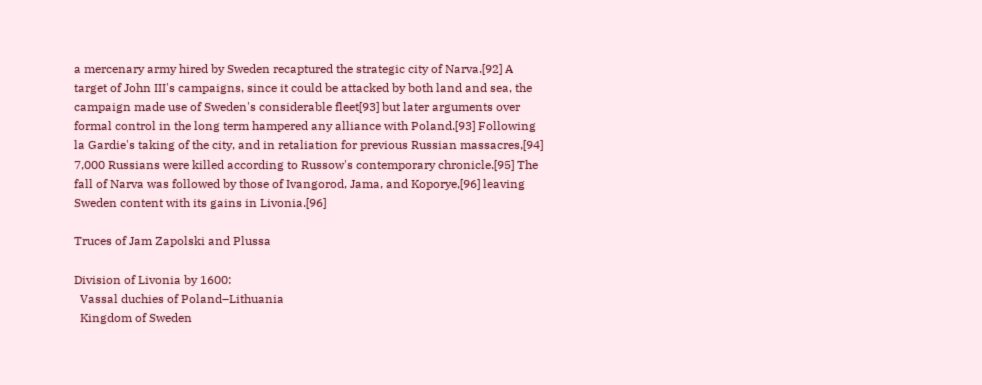a mercenary army hired by Sweden recaptured the strategic city of Narva.[92] A target of John III's campaigns, since it could be attacked by both land and sea, the campaign made use of Sweden's considerable fleet[93] but later arguments over formal control in the long term hampered any alliance with Poland.[93] Following la Gardie's taking of the city, and in retaliation for previous Russian massacres,[94] 7,000 Russians were killed according to Russow's contemporary chronicle.[95] The fall of Narva was followed by those of Ivangorod, Jama, and Koporye,[96] leaving Sweden content with its gains in Livonia.[96]

Truces of Jam Zapolski and Plussa

Division of Livonia by 1600:
  Vassal duchies of Poland–Lithuania
  Kingdom of Sweden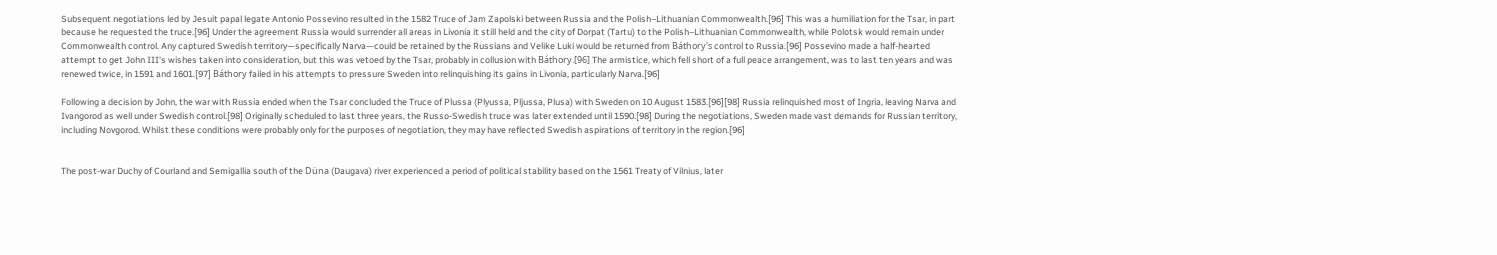Subsequent negotiations led by Jesuit papal legate Antonio Possevino resulted in the 1582 Truce of Jam Zapolski between Russia and the Polish–Lithuanian Commonwealth.[96] This was a humiliation for the Tsar, in part because he requested the truce.[96] Under the agreement Russia would surrender all areas in Livonia it still held and the city of Dorpat (Tartu) to the Polish–Lithuanian Commonwealth, while Polotsk would remain under Commonwealth control. Any captured Swedish territory—specifically Narva—could be retained by the Russians and Velike Luki would be returned from Báthory's control to Russia.[96] Possevino made a half-hearted attempt to get John III's wishes taken into consideration, but this was vetoed by the Tsar, probably in collusion with Báthory.[96] The armistice, which fell short of a full peace arrangement, was to last ten years and was renewed twice, in 1591 and 1601.[97] Báthory failed in his attempts to pressure Sweden into relinquishing its gains in Livonia, particularly Narva.[96]

Following a decision by John, the war with Russia ended when the Tsar concluded the Truce of Plussa (Plyussa, Pljussa, Plusa) with Sweden on 10 August 1583.[96][98] Russia relinquished most of Ingria, leaving Narva and Ivangorod as well under Swedish control.[98] Originally scheduled to last three years, the Russo-Swedish truce was later extended until 1590.[98] During the negotiations, Sweden made vast demands for Russian territory, including Novgorod. Whilst these conditions were probably only for the purposes of negotiation, they may have reflected Swedish aspirations of territory in the region.[96]


The post-war Duchy of Courland and Semigallia south of the Düna (Daugava) river experienced a period of political stability based on the 1561 Treaty of Vilnius, later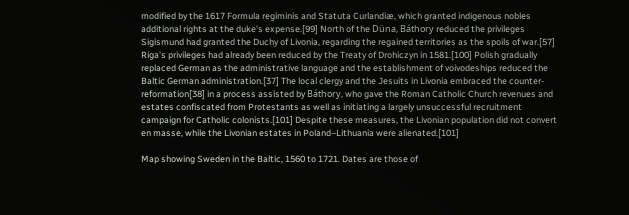modified by the 1617 Formula regiminis and Statuta Curlandiæ, which granted indigenous nobles additional rights at the duke's expense.[99] North of the Düna, Báthory reduced the privileges Sigismund had granted the Duchy of Livonia, regarding the regained territories as the spoils of war.[57] Riga's privileges had already been reduced by the Treaty of Drohiczyn in 1581.[100] Polish gradually replaced German as the administrative language and the establishment of voivodeships reduced the Baltic German administration.[37] The local clergy and the Jesuits in Livonia embraced the counter-reformation[38] in a process assisted by Báthory, who gave the Roman Catholic Church revenues and estates confiscated from Protestants as well as initiating a largely unsuccessful recruitment campaign for Catholic colonists.[101] Despite these measures, the Livonian population did not convert en masse, while the Livonian estates in Poland–Lithuania were alienated.[101]

Map showing Sweden in the Baltic, 1560 to 1721. Dates are those of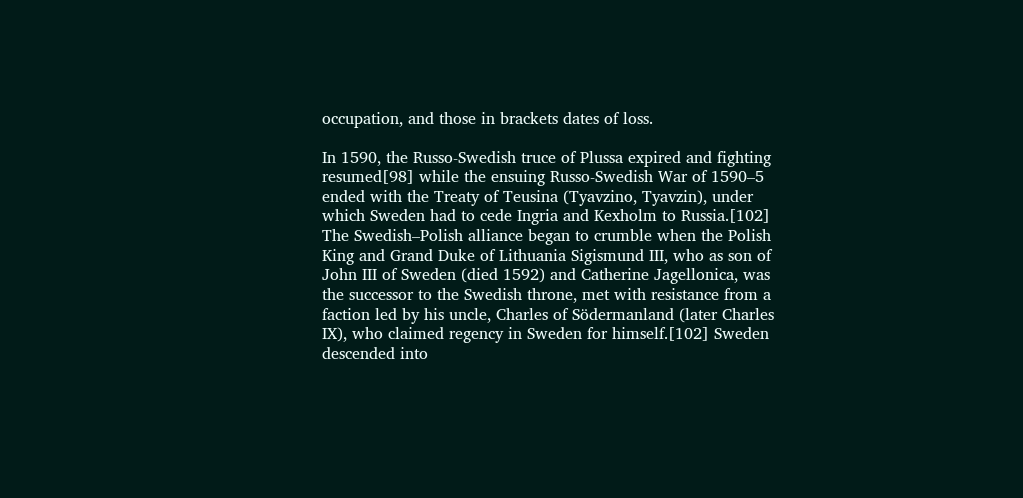occupation, and those in brackets dates of loss.

In 1590, the Russo-Swedish truce of Plussa expired and fighting resumed[98] while the ensuing Russo-Swedish War of 1590–5 ended with the Treaty of Teusina (Tyavzino, Tyavzin), under which Sweden had to cede Ingria and Kexholm to Russia.[102] The Swedish–Polish alliance began to crumble when the Polish King and Grand Duke of Lithuania Sigismund III, who as son of John III of Sweden (died 1592) and Catherine Jagellonica, was the successor to the Swedish throne, met with resistance from a faction led by his uncle, Charles of Södermanland (later Charles IX), who claimed regency in Sweden for himself.[102] Sweden descended into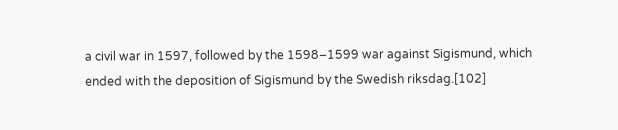a civil war in 1597, followed by the 1598–1599 war against Sigismund, which ended with the deposition of Sigismund by the Swedish riksdag.[102]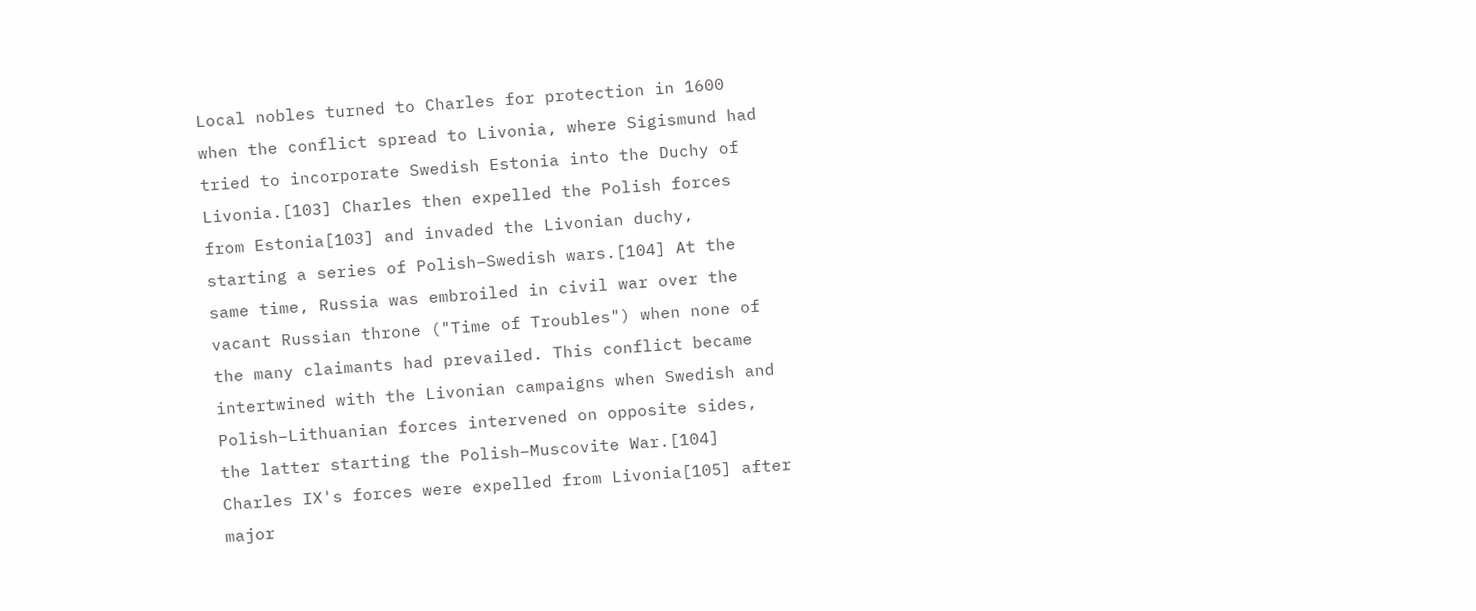Local nobles turned to Charles for protection in 1600 when the conflict spread to Livonia, where Sigismund had tried to incorporate Swedish Estonia into the Duchy of Livonia.[103] Charles then expelled the Polish forces from Estonia[103] and invaded the Livonian duchy, starting a series of Polish–Swedish wars.[104] At the same time, Russia was embroiled in civil war over the vacant Russian throne ("Time of Troubles") when none of the many claimants had prevailed. This conflict became intertwined with the Livonian campaigns when Swedish and Polish–Lithuanian forces intervened on opposite sides, the latter starting the Polish–Muscovite War.[104] Charles IX's forces were expelled from Livonia[105] after major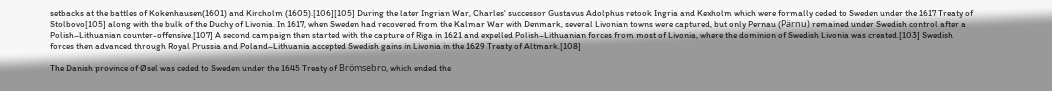setbacks at the battles of Kokenhausen(1601) and Kircholm (1605).[106][105] During the later Ingrian War, Charles' successor Gustavus Adolphus retook Ingria and Kexholm which were formally ceded to Sweden under the 1617 Treaty of Stolbovo[105] along with the bulk of the Duchy of Livonia. In 1617, when Sweden had recovered from the Kalmar War with Denmark, several Livonian towns were captured, but only Pernau (Pärnu) remained under Swedish control after a Polish–Lithuanian counter-offensive.[107] A second campaign then started with the capture of Riga in 1621 and expelled Polish–Lithuanian forces from most of Livonia, where the dominion of Swedish Livonia was created.[103] Swedish forces then advanced through Royal Prussia and Poland–Lithuania accepted Swedish gains in Livonia in the 1629 Treaty of Altmark.[108]

The Danish province of Øsel was ceded to Sweden under the 1645 Treaty of Brömsebro, which ended the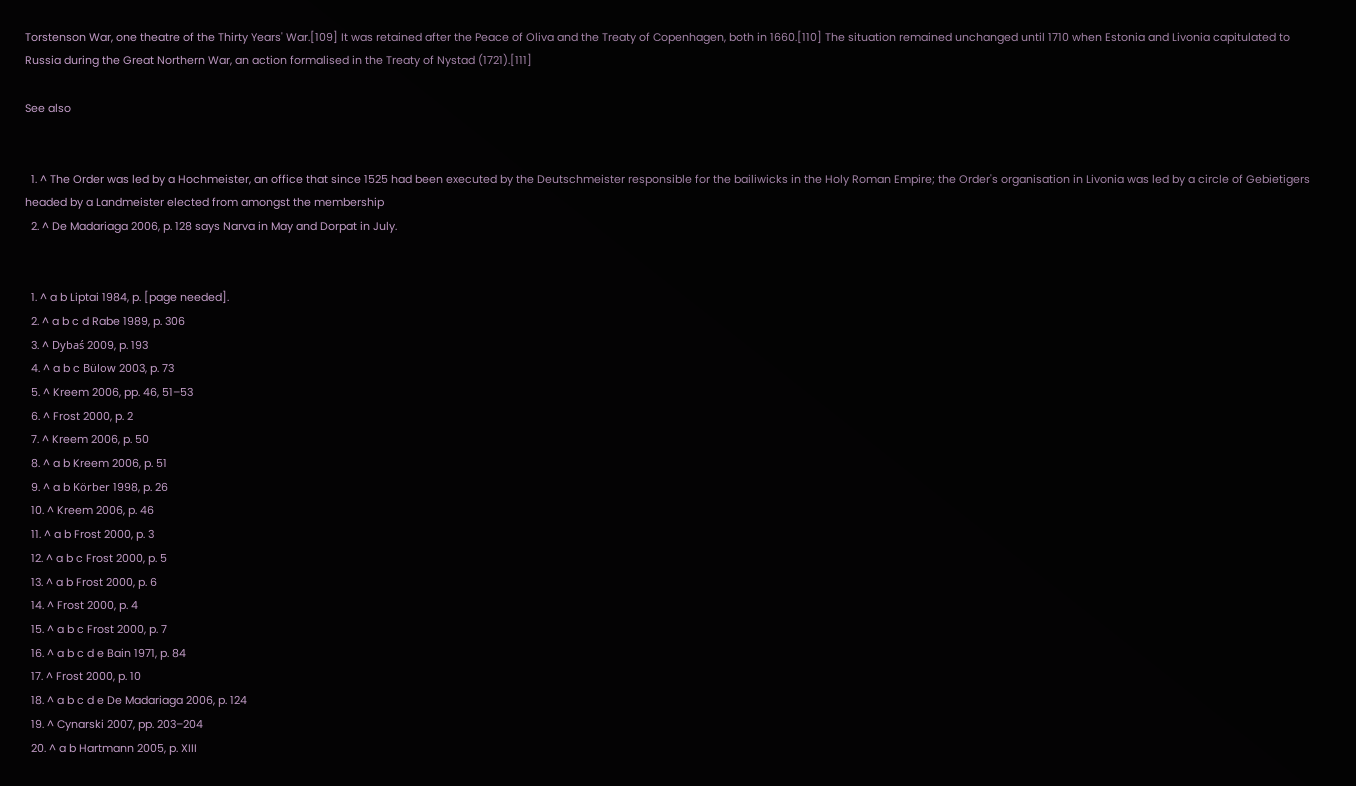Torstenson War, one theatre of the Thirty Years' War.[109] It was retained after the Peace of Oliva and the Treaty of Copenhagen, both in 1660.[110] The situation remained unchanged until 1710 when Estonia and Livonia capitulated to Russia during the Great Northern War, an action formalised in the Treaty of Nystad (1721).[111]

See also


  1. ^ The Order was led by a Hochmeister, an office that since 1525 had been executed by the Deutschmeister responsible for the bailiwicks in the Holy Roman Empire; the Order's organisation in Livonia was led by a circle of Gebietigers headed by a Landmeister elected from amongst the membership
  2. ^ De Madariaga 2006, p. 128 says Narva in May and Dorpat in July.


  1. ^ a b Liptai 1984, p. [page needed].
  2. ^ a b c d Rabe 1989, p. 306
  3. ^ Dybaś 2009, p. 193
  4. ^ a b c Bülow 2003, p. 73
  5. ^ Kreem 2006, pp. 46, 51–53
  6. ^ Frost 2000, p. 2
  7. ^ Kreem 2006, p. 50
  8. ^ a b Kreem 2006, p. 51
  9. ^ a b Körber 1998, p. 26
  10. ^ Kreem 2006, p. 46
  11. ^ a b Frost 2000, p. 3
  12. ^ a b c Frost 2000, p. 5
  13. ^ a b Frost 2000, p. 6
  14. ^ Frost 2000, p. 4
  15. ^ a b c Frost 2000, p. 7
  16. ^ a b c d e Bain 1971, p. 84
  17. ^ Frost 2000, p. 10
  18. ^ a b c d e De Madariaga 2006, p. 124
  19. ^ Cynarski 2007, pp. 203–204
  20. ^ a b Hartmann 2005, p. XIII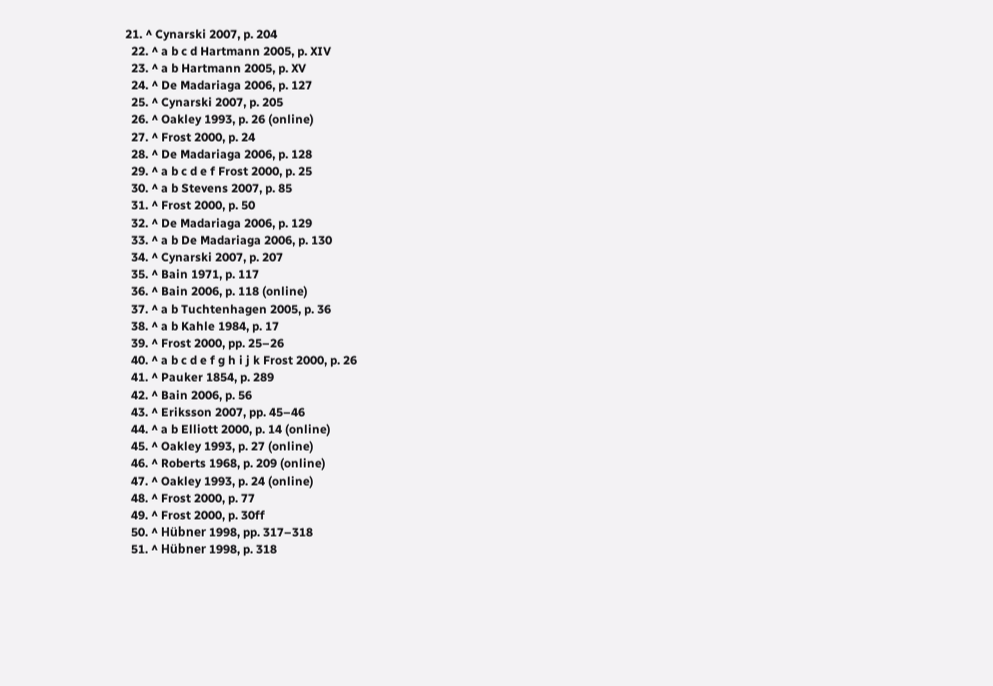21. ^ Cynarski 2007, p. 204
  22. ^ a b c d Hartmann 2005, p. XIV
  23. ^ a b Hartmann 2005, p. XV
  24. ^ De Madariaga 2006, p. 127
  25. ^ Cynarski 2007, p. 205
  26. ^ Oakley 1993, p. 26 (online)
  27. ^ Frost 2000, p. 24
  28. ^ De Madariaga 2006, p. 128
  29. ^ a b c d e f Frost 2000, p. 25
  30. ^ a b Stevens 2007, p. 85
  31. ^ Frost 2000, p. 50
  32. ^ De Madariaga 2006, p. 129
  33. ^ a b De Madariaga 2006, p. 130
  34. ^ Cynarski 2007, p. 207
  35. ^ Bain 1971, p. 117
  36. ^ Bain 2006, p. 118 (online)
  37. ^ a b Tuchtenhagen 2005, p. 36
  38. ^ a b Kahle 1984, p. 17
  39. ^ Frost 2000, pp. 25–26
  40. ^ a b c d e f g h i j k Frost 2000, p. 26
  41. ^ Pauker 1854, p. 289
  42. ^ Bain 2006, p. 56
  43. ^ Eriksson 2007, pp. 45–46
  44. ^ a b Elliott 2000, p. 14 (online)
  45. ^ Oakley 1993, p. 27 (online)
  46. ^ Roberts 1968, p. 209 (online)
  47. ^ Oakley 1993, p. 24 (online)
  48. ^ Frost 2000, p. 77
  49. ^ Frost 2000, p. 30ff
  50. ^ Hübner 1998, pp. 317–318
  51. ^ Hübner 1998, p. 318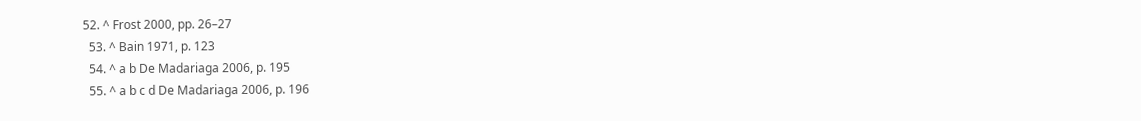52. ^ Frost 2000, pp. 26–27
  53. ^ Bain 1971, p. 123
  54. ^ a b De Madariaga 2006, p. 195
  55. ^ a b c d De Madariaga 2006, p. 196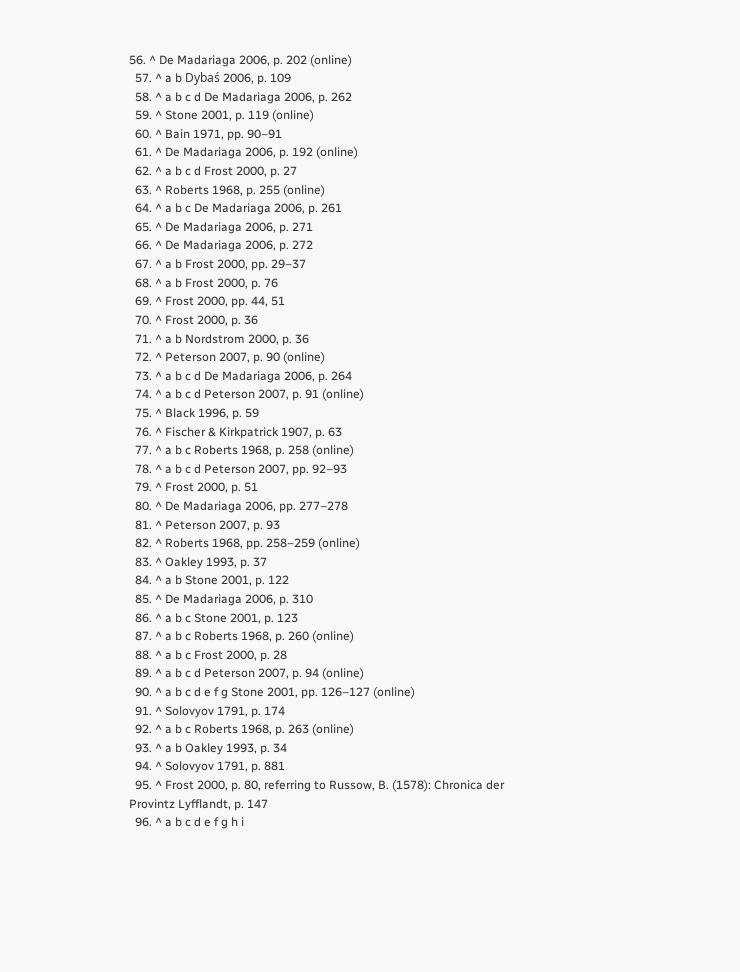56. ^ De Madariaga 2006, p. 202 (online)
  57. ^ a b Dybaś 2006, p. 109
  58. ^ a b c d De Madariaga 2006, p. 262
  59. ^ Stone 2001, p. 119 (online)
  60. ^ Bain 1971, pp. 90–91
  61. ^ De Madariaga 2006, p. 192 (online)
  62. ^ a b c d Frost 2000, p. 27
  63. ^ Roberts 1968, p. 255 (online)
  64. ^ a b c De Madariaga 2006, p. 261
  65. ^ De Madariaga 2006, p. 271
  66. ^ De Madariaga 2006, p. 272
  67. ^ a b Frost 2000, pp. 29–37
  68. ^ a b Frost 2000, p. 76
  69. ^ Frost 2000, pp. 44, 51
  70. ^ Frost 2000, p. 36
  71. ^ a b Nordstrom 2000, p. 36
  72. ^ Peterson 2007, p. 90 (online)
  73. ^ a b c d De Madariaga 2006, p. 264
  74. ^ a b c d Peterson 2007, p. 91 (online)
  75. ^ Black 1996, p. 59
  76. ^ Fischer & Kirkpatrick 1907, p. 63
  77. ^ a b c Roberts 1968, p. 258 (online)
  78. ^ a b c d Peterson 2007, pp. 92–93
  79. ^ Frost 2000, p. 51
  80. ^ De Madariaga 2006, pp. 277–278
  81. ^ Peterson 2007, p. 93
  82. ^ Roberts 1968, pp. 258–259 (online)
  83. ^ Oakley 1993, p. 37
  84. ^ a b Stone 2001, p. 122
  85. ^ De Madariaga 2006, p. 310
  86. ^ a b c Stone 2001, p. 123
  87. ^ a b c Roberts 1968, p. 260 (online)
  88. ^ a b c Frost 2000, p. 28
  89. ^ a b c d Peterson 2007, p. 94 (online)
  90. ^ a b c d e f g Stone 2001, pp. 126–127 (online)
  91. ^ Solovyov 1791, p. 174
  92. ^ a b c Roberts 1968, p. 263 (online)
  93. ^ a b Oakley 1993, p. 34
  94. ^ Solovyov 1791, p. 881
  95. ^ Frost 2000, p. 80, referring to Russow, B. (1578): Chronica der Provintz Lyfflandt, p. 147
  96. ^ a b c d e f g h i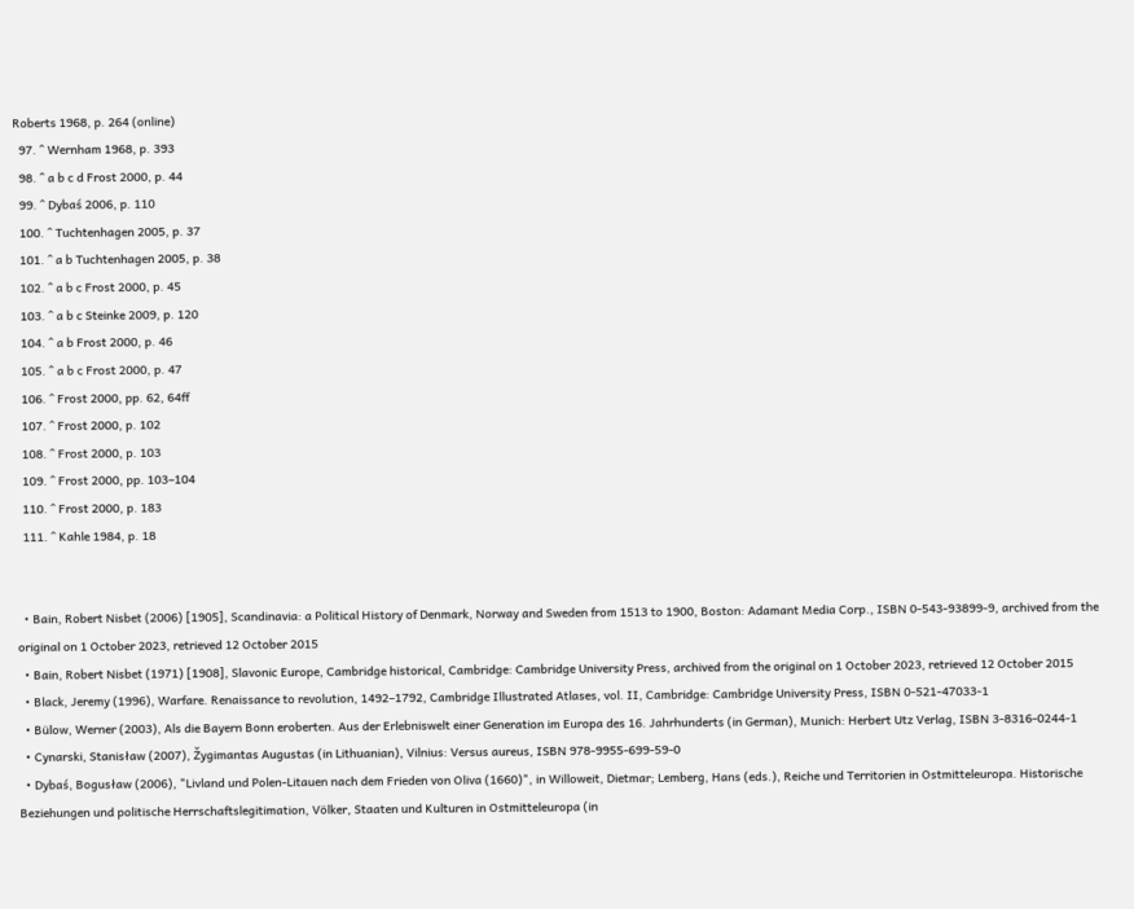Roberts 1968, p. 264 (online)
  97. ^ Wernham 1968, p. 393
  98. ^ a b c d Frost 2000, p. 44
  99. ^ Dybaś 2006, p. 110
  100. ^ Tuchtenhagen 2005, p. 37
  101. ^ a b Tuchtenhagen 2005, p. 38
  102. ^ a b c Frost 2000, p. 45
  103. ^ a b c Steinke 2009, p. 120
  104. ^ a b Frost 2000, p. 46
  105. ^ a b c Frost 2000, p. 47
  106. ^ Frost 2000, pp. 62, 64ff
  107. ^ Frost 2000, p. 102
  108. ^ Frost 2000, p. 103
  109. ^ Frost 2000, pp. 103–104
  110. ^ Frost 2000, p. 183
  111. ^ Kahle 1984, p. 18


  • Bain, Robert Nisbet (2006) [1905], Scandinavia: a Political History of Denmark, Norway and Sweden from 1513 to 1900, Boston: Adamant Media Corp., ISBN 0-543-93899-9, archived from the original on 1 October 2023, retrieved 12 October 2015
  • Bain, Robert Nisbet (1971) [1908], Slavonic Europe, Cambridge historical, Cambridge: Cambridge University Press, archived from the original on 1 October 2023, retrieved 12 October 2015
  • Black, Jeremy (1996), Warfare. Renaissance to revolution, 1492–1792, Cambridge Illustrated Atlases, vol. II, Cambridge: Cambridge University Press, ISBN 0-521-47033-1
  • Bülow, Werner (2003), Als die Bayern Bonn eroberten. Aus der Erlebniswelt einer Generation im Europa des 16. Jahrhunderts (in German), Munich: Herbert Utz Verlag, ISBN 3-8316-0244-1
  • Cynarski, Stanisław (2007), Žygimantas Augustas (in Lithuanian), Vilnius: Versus aureus, ISBN 978-9955-699-59-0
  • Dybaś, Bogusław (2006), "Livland und Polen-Litauen nach dem Frieden von Oliva (1660)", in Willoweit, Dietmar; Lemberg, Hans (eds.), Reiche und Territorien in Ostmitteleuropa. Historische Beziehungen und politische Herrschaftslegitimation, Völker, Staaten und Kulturen in Ostmitteleuropa (in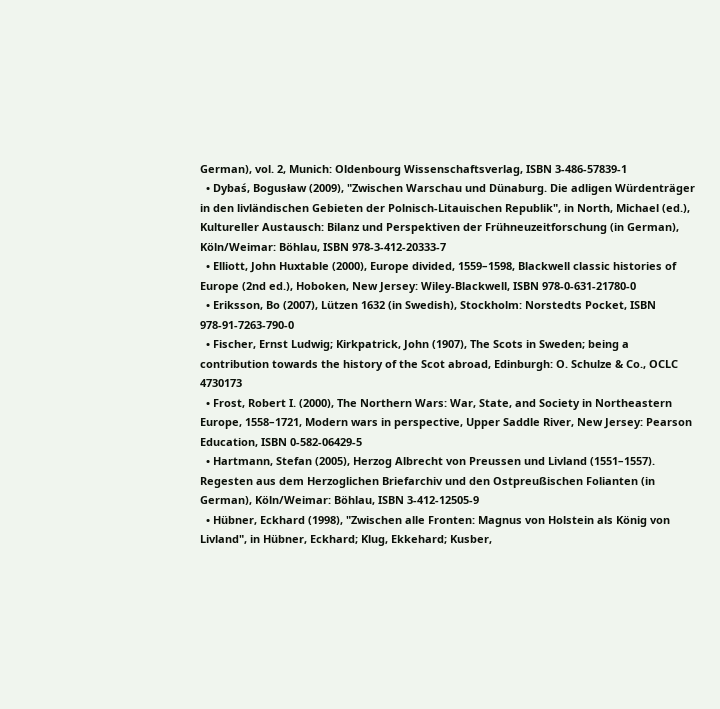German), vol. 2, Munich: Oldenbourg Wissenschaftsverlag, ISBN 3-486-57839-1
  • Dybaś, Bogusław (2009), "Zwischen Warschau und Dünaburg. Die adligen Würdenträger in den livländischen Gebieten der Polnisch-Litauischen Republik", in North, Michael (ed.), Kultureller Austausch: Bilanz und Perspektiven der Frühneuzeitforschung (in German), Köln/Weimar: Böhlau, ISBN 978-3-412-20333-7
  • Elliott, John Huxtable (2000), Europe divided, 1559–1598, Blackwell classic histories of Europe (2nd ed.), Hoboken, New Jersey: Wiley-Blackwell, ISBN 978-0-631-21780-0
  • Eriksson, Bo (2007), Lützen 1632 (in Swedish), Stockholm: Norstedts Pocket, ISBN 978-91-7263-790-0
  • Fischer, Ernst Ludwig; Kirkpatrick, John (1907), The Scots in Sweden; being a contribution towards the history of the Scot abroad, Edinburgh: O. Schulze & Co., OCLC 4730173
  • Frost, Robert I. (2000), The Northern Wars: War, State, and Society in Northeastern Europe, 1558–1721, Modern wars in perspective, Upper Saddle River, New Jersey: Pearson Education, ISBN 0-582-06429-5
  • Hartmann, Stefan (2005), Herzog Albrecht von Preussen und Livland (1551–1557). Regesten aus dem Herzoglichen Briefarchiv und den Ostpreußischen Folianten (in German), Köln/Weimar: Böhlau, ISBN 3-412-12505-9
  • Hübner, Eckhard (1998), "Zwischen alle Fronten: Magnus von Holstein als König von Livland", in Hübner, Eckhard; Klug, Ekkehard; Kusber,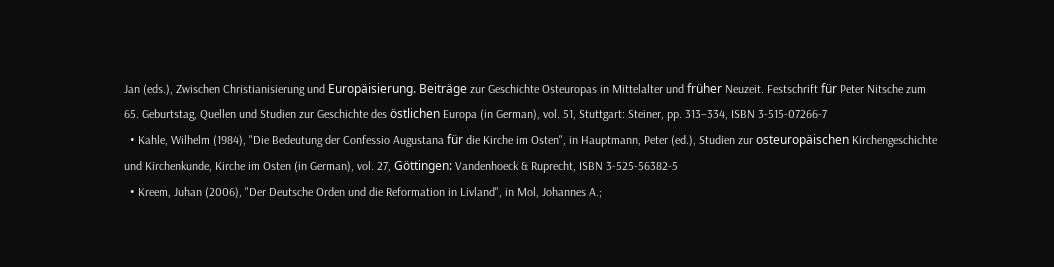Jan (eds.), Zwischen Christianisierung und Europäisierung. Beiträge zur Geschichte Osteuropas in Mittelalter und früher Neuzeit. Festschrift für Peter Nitsche zum 65. Geburtstag, Quellen und Studien zur Geschichte des östlichen Europa (in German), vol. 51, Stuttgart: Steiner, pp. 313–334, ISBN 3-515-07266-7
  • Kahle, Wilhelm (1984), "Die Bedeutung der Confessio Augustana für die Kirche im Osten", in Hauptmann, Peter (ed.), Studien zur osteuropäischen Kirchengeschichte und Kirchenkunde, Kirche im Osten (in German), vol. 27, Göttingen: Vandenhoeck & Ruprecht, ISBN 3-525-56382-5
  • Kreem, Juhan (2006), "Der Deutsche Orden und die Reformation in Livland", in Mol, Johannes A.;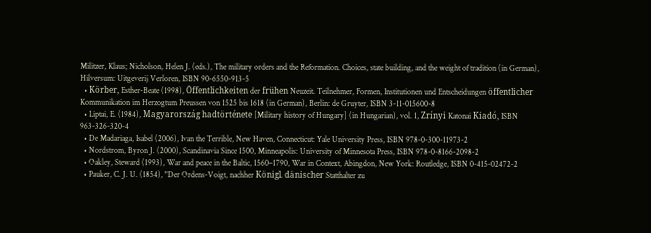Militzer, Klaus; Nicholson, Helen J. (eds.), The military orders and the Reformation. Choices, state building, and the weight of tradition (in German), Hilversum: Uitgeverij Verloren, ISBN 90-6550-913-5
  • Körber, Esther-Beate (1998), Öffentlichkeiten der frühen Neuzeit. Teilnehmer, Formen, Institutionen und Entscheidungen öffentlicher Kommunikation im Herzogtum Preussen von 1525 bis 1618 (in German), Berlin: de Gruyter, ISBN 3-11-015600-8
  • Liptai, E. (1984), Magyarország hadtörténete [Military history of Hungary] (in Hungarian), vol. 1, Zrínyi Katonai Kiadó, ISBN 963-326-320-4
  • De Madariaga, Isabel (2006), Ivan the Terrible, New Haven, Connecticut: Yale University Press, ISBN 978-0-300-11973-2
  • Nordstrom, Byron J. (2000), Scandinavia Since 1500, Minneapolis: University of Minnesota Press, ISBN 978-0-8166-2098-2
  • Oakley, Steward (1993), War and peace in the Baltic, 1560–1790, War in Context, Abingdon, New York: Routledge, ISBN 0-415-02472-2
  • Pauker, C. J. U. (1854), "Der Ordens-Voigt, nachher Königl. dänischer Statthalter zu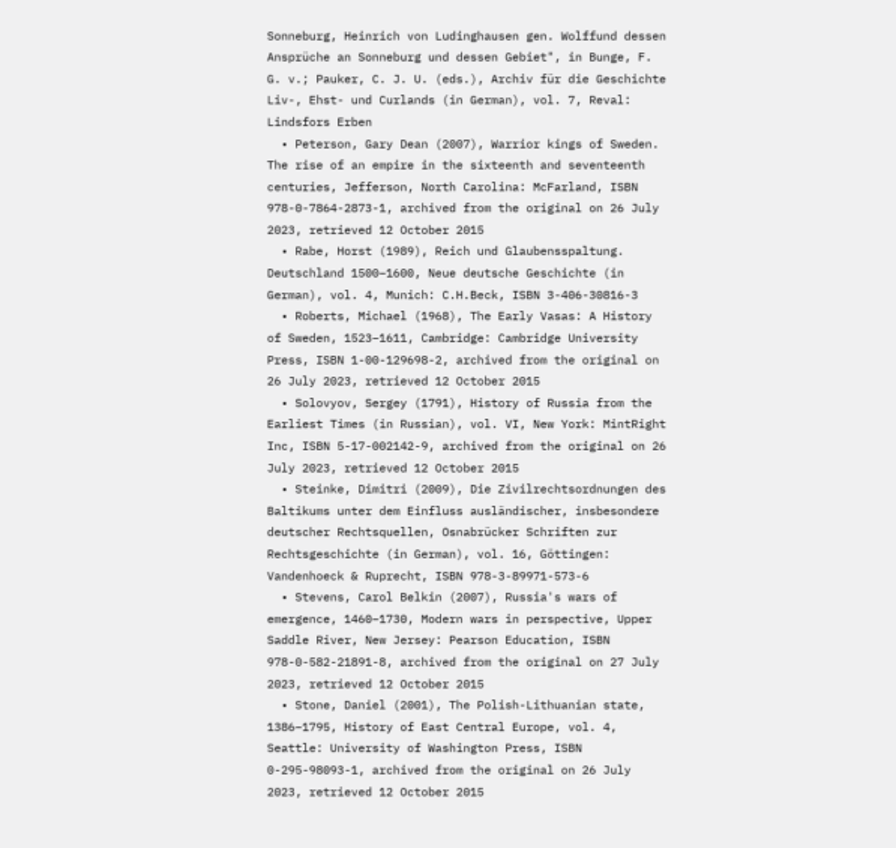Sonneburg, Heinrich von Ludinghausen gen. Wolffund dessen Ansprüche an Sonneburg und dessen Gebiet", in Bunge, F. G. v.; Pauker, C. J. U. (eds.), Archiv für die Geschichte Liv-, Ehst- und Curlands (in German), vol. 7, Reval: Lindsfors Erben
  • Peterson, Gary Dean (2007), Warrior kings of Sweden. The rise of an empire in the sixteenth and seventeenth centuries, Jefferson, North Carolina: McFarland, ISBN 978-0-7864-2873-1, archived from the original on 26 July 2023, retrieved 12 October 2015
  • Rabe, Horst (1989), Reich und Glaubensspaltung. Deutschland 1500–1600, Neue deutsche Geschichte (in German), vol. 4, Munich: C.H.Beck, ISBN 3-406-30816-3
  • Roberts, Michael (1968), The Early Vasas: A History of Sweden, 1523–1611, Cambridge: Cambridge University Press, ISBN 1-00-129698-2, archived from the original on 26 July 2023, retrieved 12 October 2015
  • Solovyov, Sergey (1791), History of Russia from the Earliest Times (in Russian), vol. VI, New York: MintRight Inc, ISBN 5-17-002142-9, archived from the original on 26 July 2023, retrieved 12 October 2015
  • Steinke, Dimitri (2009), Die Zivilrechtsordnungen des Baltikums unter dem Einfluss ausländischer, insbesondere deutscher Rechtsquellen, Osnabrücker Schriften zur Rechtsgeschichte (in German), vol. 16, Göttingen: Vandenhoeck & Ruprecht, ISBN 978-3-89971-573-6
  • Stevens, Carol Belkin (2007), Russia's wars of emergence, 1460–1730, Modern wars in perspective, Upper Saddle River, New Jersey: Pearson Education, ISBN 978-0-582-21891-8, archived from the original on 27 July 2023, retrieved 12 October 2015
  • Stone, Daniel (2001), The Polish-Lithuanian state, 1386–1795, History of East Central Europe, vol. 4, Seattle: University of Washington Press, ISBN 0-295-98093-1, archived from the original on 26 July 2023, retrieved 12 October 2015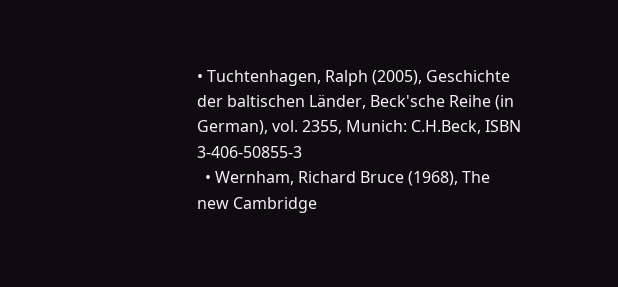• Tuchtenhagen, Ralph (2005), Geschichte der baltischen Länder, Beck'sche Reihe (in German), vol. 2355, Munich: C.H.Beck, ISBN 3-406-50855-3
  • Wernham, Richard Bruce (1968), The new Cambridge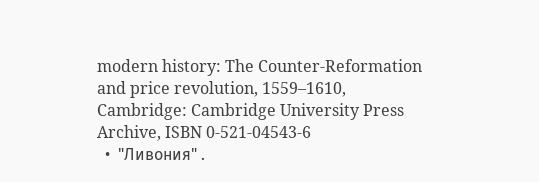modern history: The Counter-Reformation and price revolution, 1559–1610, Cambridge: Cambridge University Press Archive, ISBN 0-521-04543-6
  •  "Ливония" .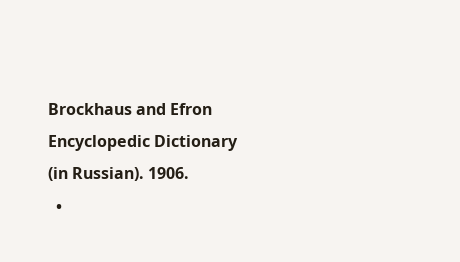Brockhaus and Efron Encyclopedic Dictionary (in Russian). 1906.
  •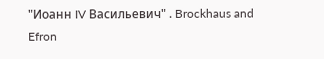"Иоанн IV Васильевич" . Brockhaus and Efron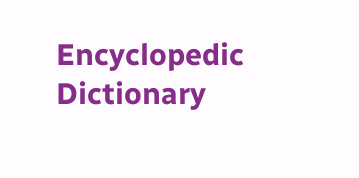Encyclopedic Dictionary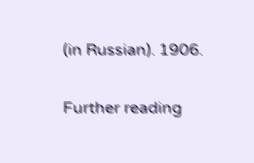(in Russian). 1906.

Further reading